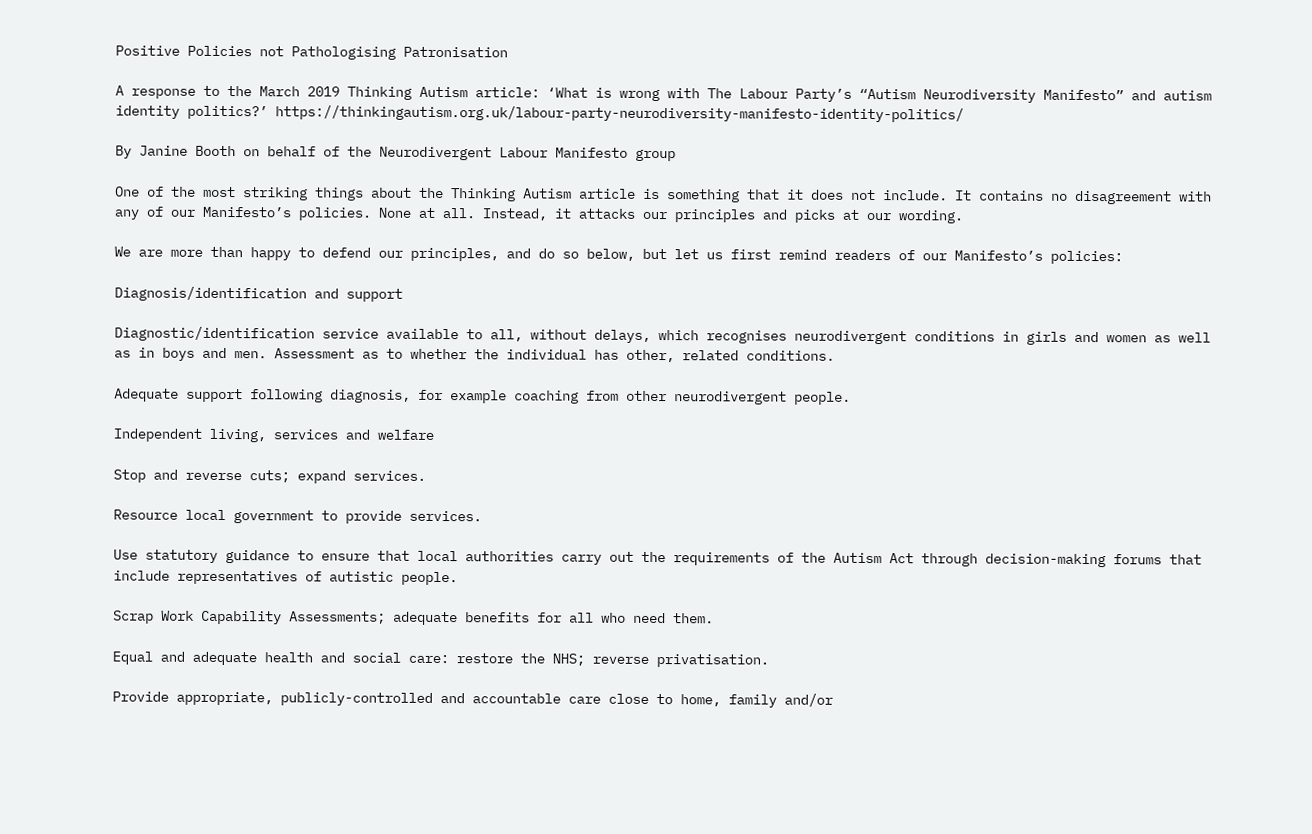Positive Policies not Pathologising Patronisation

A response to the March 2019 Thinking Autism article: ‘What is wrong with The Labour Party’s “Autism Neurodiversity Manifesto” and autism identity politics?’ https://thinkingautism.org.uk/labour-party-neurodiversity-manifesto-identity-politics/

By Janine Booth on behalf of the Neurodivergent Labour Manifesto group

One of the most striking things about the Thinking Autism article is something that it does not include. It contains no disagreement with any of our Manifesto’s policies. None at all. Instead, it attacks our principles and picks at our wording.

We are more than happy to defend our principles, and do so below, but let us first remind readers of our Manifesto’s policies:

Diagnosis/identification and support

Diagnostic/identification service available to all, without delays, which recognises neurodivergent conditions in girls and women as well as in boys and men. Assessment as to whether the individual has other, related conditions.

Adequate support following diagnosis, for example coaching from other neurodivergent people.

Independent living, services and welfare

Stop and reverse cuts; expand services.

Resource local government to provide services.

Use statutory guidance to ensure that local authorities carry out the requirements of the Autism Act through decision-making forums that include representatives of autistic people.

Scrap Work Capability Assessments; adequate benefits for all who need them.

Equal and adequate health and social care: restore the NHS; reverse privatisation.

Provide appropriate, publicly-controlled and accountable care close to home, family and/or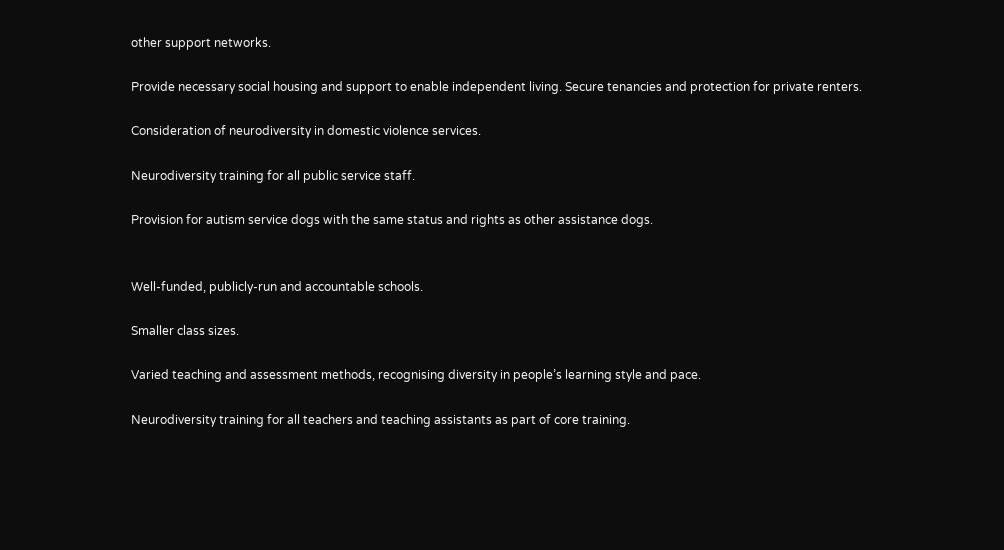other support networks.

Provide necessary social housing and support to enable independent living. Secure tenancies and protection for private renters.

Consideration of neurodiversity in domestic violence services.

Neurodiversity training for all public service staff.

Provision for autism service dogs with the same status and rights as other assistance dogs.


Well-funded, publicly-run and accountable schools.

Smaller class sizes.

Varied teaching and assessment methods, recognising diversity in people’s learning style and pace.

Neurodiversity training for all teachers and teaching assistants as part of core training.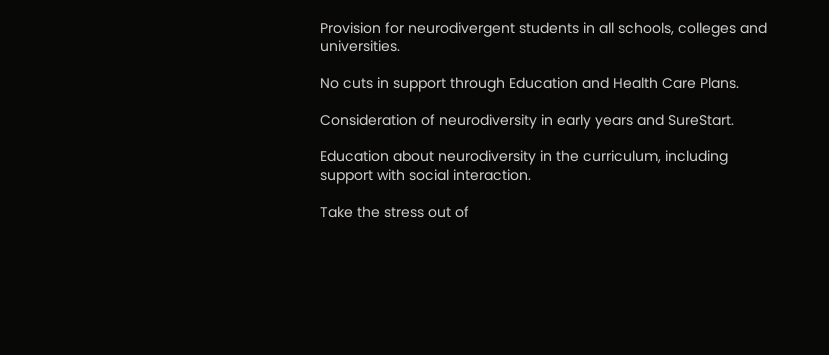Provision for neurodivergent students in all schools, colleges and universities.

No cuts in support through Education and Health Care Plans.

Consideration of neurodiversity in early years and SureStart.

Education about neurodiversity in the curriculum, including support with social interaction.

Take the stress out of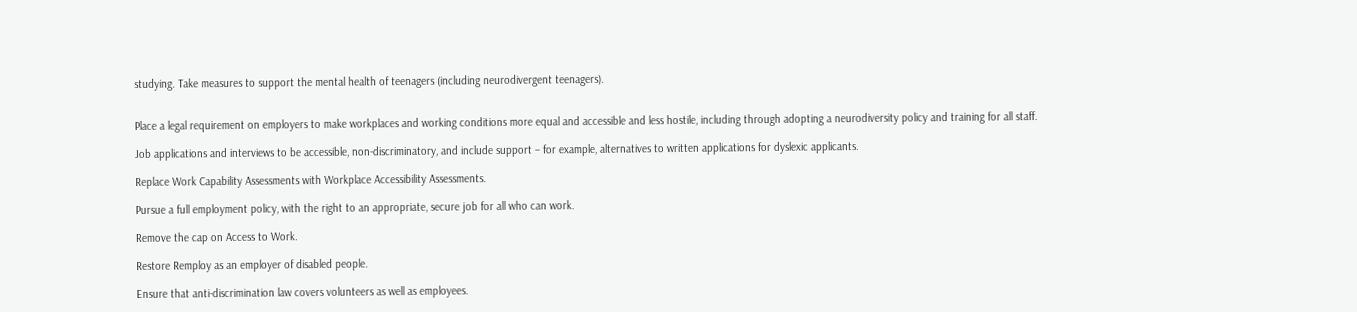studying. Take measures to support the mental health of teenagers (including neurodivergent teenagers).


Place a legal requirement on employers to make workplaces and working conditions more equal and accessible and less hostile, including through adopting a neurodiversity policy and training for all staff.

Job applications and interviews to be accessible, non-discriminatory, and include support – for example, alternatives to written applications for dyslexic applicants.

Replace Work Capability Assessments with Workplace Accessibility Assessments.

Pursue a full employment policy, with the right to an appropriate, secure job for all who can work.

Remove the cap on Access to Work.

Restore Remploy as an employer of disabled people.

Ensure that anti-discrimination law covers volunteers as well as employees.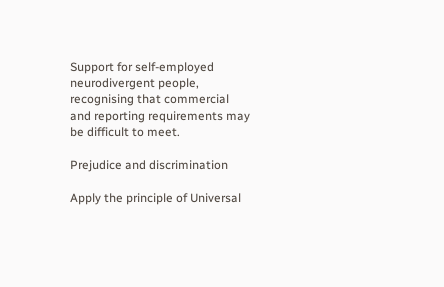Support for self-employed neurodivergent people, recognising that commercial and reporting requirements may be difficult to meet.

Prejudice and discrimination

Apply the principle of Universal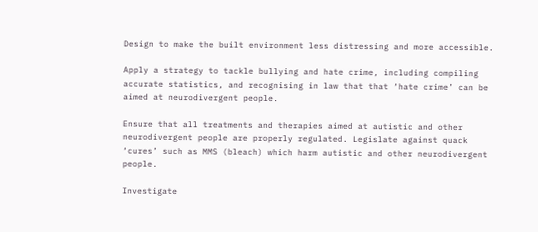Design to make the built environment less distressing and more accessible.

Apply a strategy to tackle bullying and hate crime, including compiling accurate statistics, and recognising in law that that ‘hate crime’ can be aimed at neurodivergent people.

Ensure that all treatments and therapies aimed at autistic and other neurodivergent people are properly regulated. Legislate against quack ‘cures’ such as MMS (bleach) which harm autistic and other neurodivergent people.

Investigate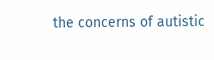the concerns of autistic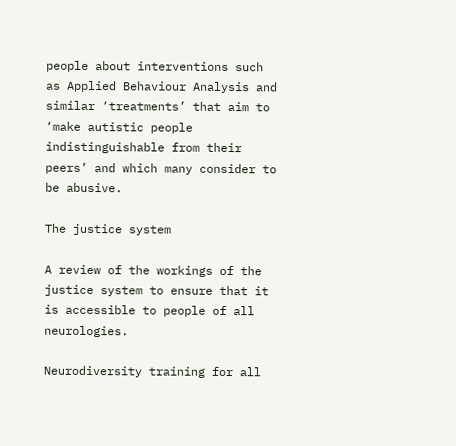people about interventions such as Applied Behaviour Analysis and similar ‘treatments’ that aim to ‘make autistic people indistinguishable from their peers’ and which many consider to be abusive.

The justice system

A review of the workings of the justice system to ensure that it is accessible to people of all neurologies.

Neurodiversity training for all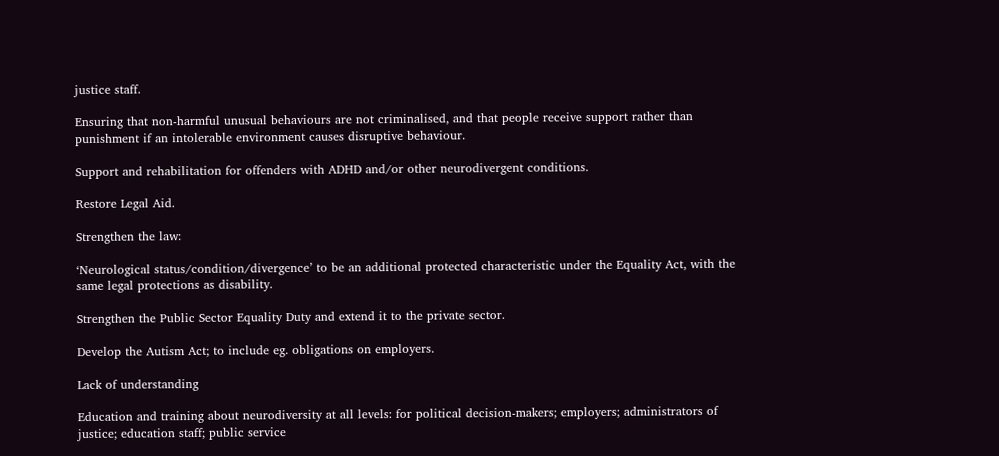justice staff.

Ensuring that non-harmful unusual behaviours are not criminalised, and that people receive support rather than punishment if an intolerable environment causes disruptive behaviour.

Support and rehabilitation for offenders with ADHD and/or other neurodivergent conditions.

Restore Legal Aid.

Strengthen the law:

‘Neurological status/condition/divergence’ to be an additional protected characteristic under the Equality Act, with the same legal protections as disability.

Strengthen the Public Sector Equality Duty and extend it to the private sector.

Develop the Autism Act; to include eg. obligations on employers.

Lack of understanding

Education and training about neurodiversity at all levels: for political decision-makers; employers; administrators of justice; education staff; public service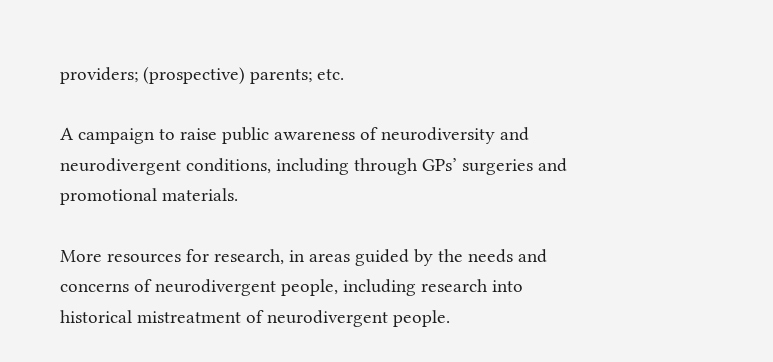providers; (prospective) parents; etc.

A campaign to raise public awareness of neurodiversity and neurodivergent conditions, including through GPs’ surgeries and promotional materials.

More resources for research, in areas guided by the needs and concerns of neurodivergent people, including research into historical mistreatment of neurodivergent people.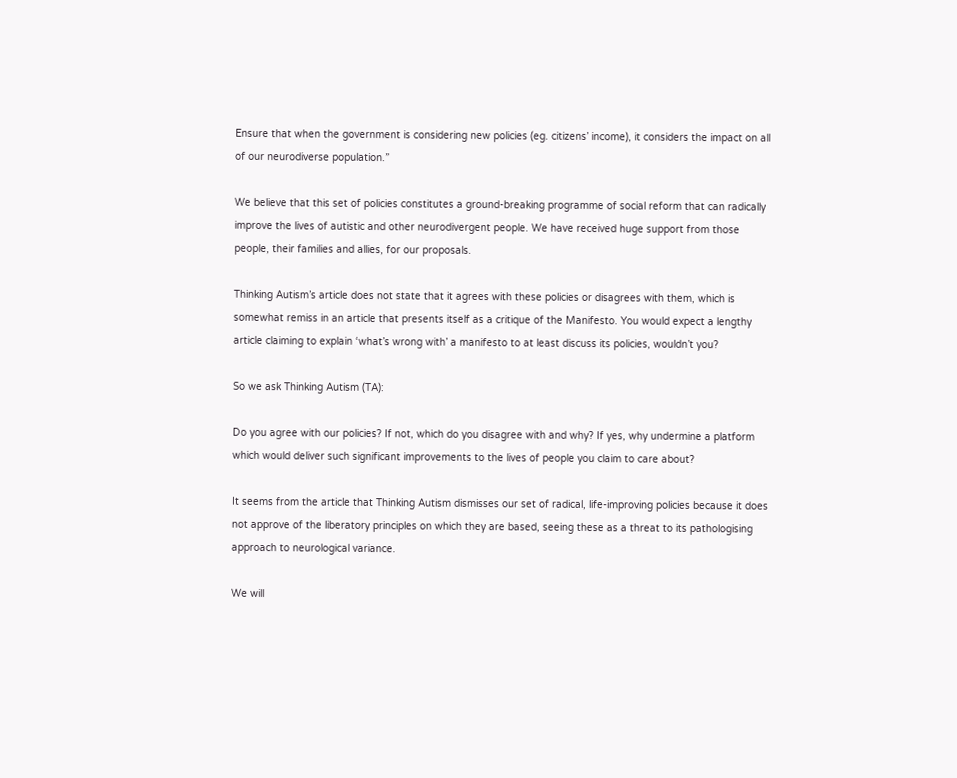Ensure that when the government is considering new policies (eg. citizens’ income), it considers the impact on all of our neurodiverse population.”

We believe that this set of policies constitutes a ground-breaking programme of social reform that can radically improve the lives of autistic and other neurodivergent people. We have received huge support from those people, their families and allies, for our proposals.

Thinking Autism’s article does not state that it agrees with these policies or disagrees with them, which is somewhat remiss in an article that presents itself as a critique of the Manifesto. You would expect a lengthy article claiming to explain ‘what’s wrong with’ a manifesto to at least discuss its policies, wouldn’t you?

So we ask Thinking Autism (TA):

Do you agree with our policies? If not, which do you disagree with and why? If yes, why undermine a platform which would deliver such significant improvements to the lives of people you claim to care about?

It seems from the article that Thinking Autism dismisses our set of radical, life-improving policies because it does not approve of the liberatory principles on which they are based, seeing these as a threat to its pathologising approach to neurological variance.

We will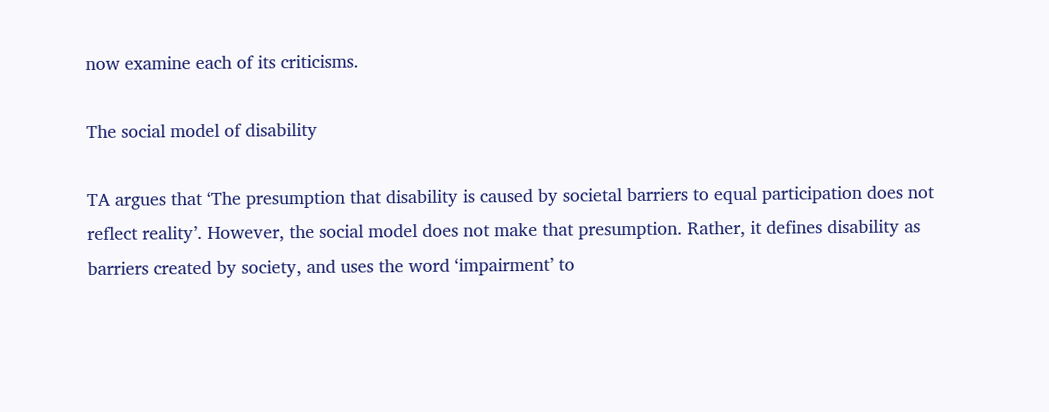now examine each of its criticisms.

The social model of disability

TA argues that ‘The presumption that disability is caused by societal barriers to equal participation does not reflect reality’. However, the social model does not make that presumption. Rather, it defines disability as barriers created by society, and uses the word ‘impairment’ to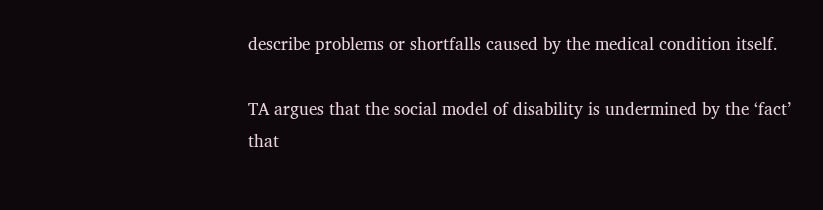describe problems or shortfalls caused by the medical condition itself.

TA argues that the social model of disability is undermined by the ‘fact’ that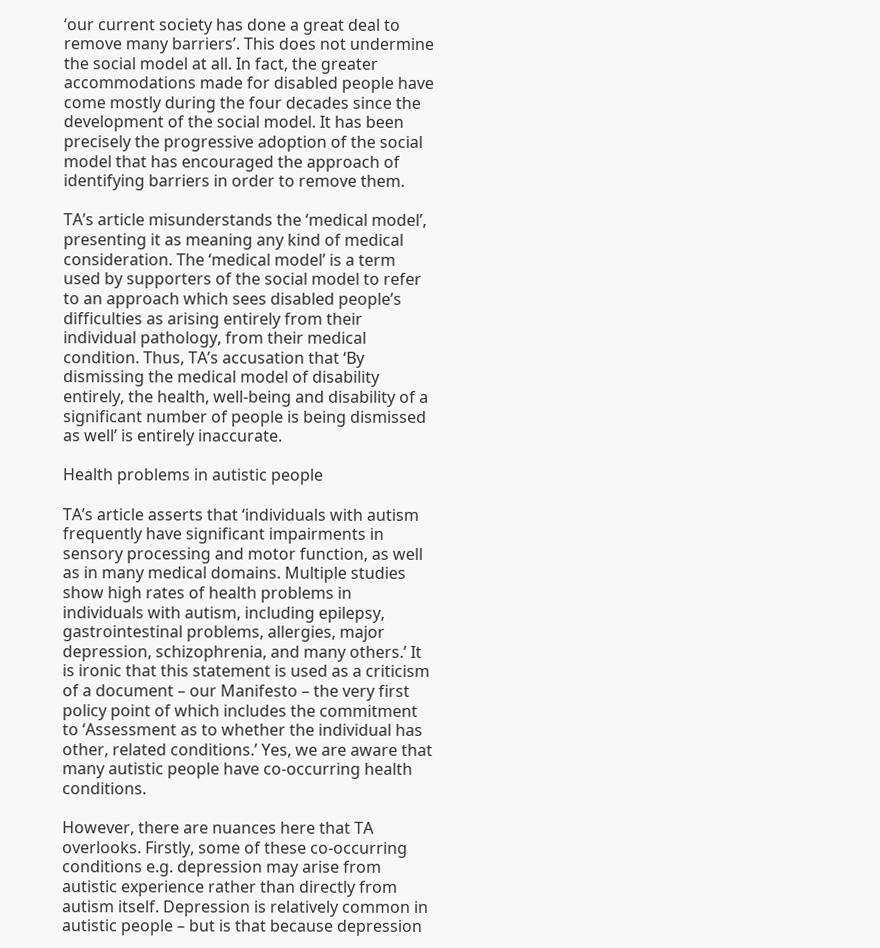‘our current society has done a great deal to remove many barriers’. This does not undermine the social model at all. In fact, the greater accommodations made for disabled people have come mostly during the four decades since the development of the social model. It has been precisely the progressive adoption of the social model that has encouraged the approach of identifying barriers in order to remove them.

TA’s article misunderstands the ‘medical model’, presenting it as meaning any kind of medical consideration. The ‘medical model’ is a term used by supporters of the social model to refer to an approach which sees disabled people’s difficulties as arising entirely from their individual pathology, from their medical condition. Thus, TA’s accusation that ‘By dismissing the medical model of disability entirely, the health, well-being and disability of a significant number of people is being dismissed as well’ is entirely inaccurate.

Health problems in autistic people

TA’s article asserts that ‘individuals with autism frequently have significant impairments in sensory processing and motor function, as well as in many medical domains. Multiple studies show high rates of health problems in individuals with autism, including epilepsy, gastrointestinal problems, allergies, major depression, schizophrenia, and many others.’ It is ironic that this statement is used as a criticism of a document – our Manifesto – the very first policy point of which includes the commitment to ‘Assessment as to whether the individual has other, related conditions.’ Yes, we are aware that many autistic people have co-occurring health conditions.

However, there are nuances here that TA overlooks. Firstly, some of these co-occurring conditions e.g. depression may arise from autistic experience rather than directly from autism itself. Depression is relatively common in autistic people – but is that because depression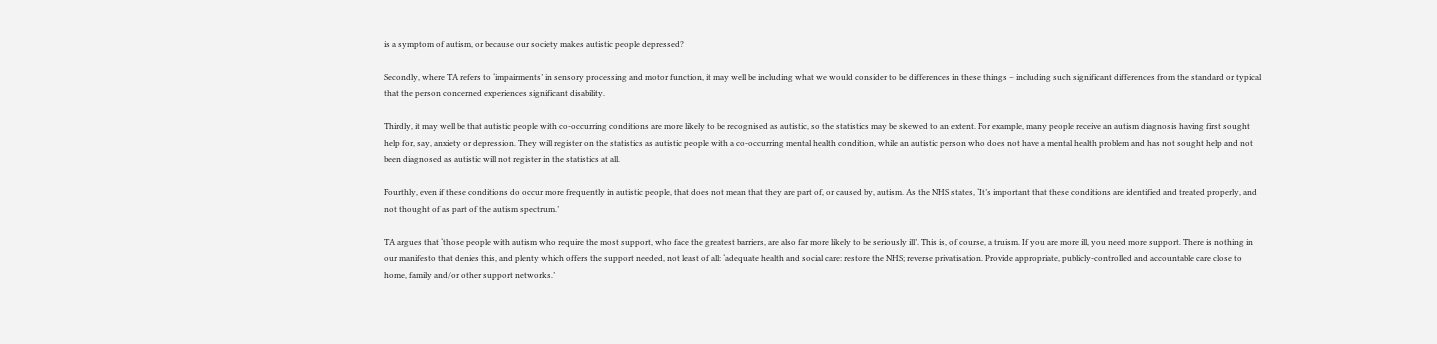is a symptom of autism, or because our society makes autistic people depressed?

Secondly, where TA refers to ‘impairments’ in sensory processing and motor function, it may well be including what we would consider to be differences in these things – including such significant differences from the standard or typical that the person concerned experiences significant disability.

Thirdly, it may well be that autistic people with co-occurring conditions are more likely to be recognised as autistic, so the statistics may be skewed to an extent. For example, many people receive an autism diagnosis having first sought help for, say, anxiety or depression. They will register on the statistics as autistic people with a co-occurring mental health condition, while an autistic person who does not have a mental health problem and has not sought help and not been diagnosed as autistic will not register in the statistics at all.

Fourthly, even if these conditions do occur more frequently in autistic people, that does not mean that they are part of, or caused by, autism. As the NHS states, ‘It’s important that these conditions are identified and treated properly, and not thought of as part of the autism spectrum.’

TA argues that ‘those people with autism who require the most support, who face the greatest barriers, are also far more likely to be seriously ill’. This is, of course, a truism. If you are more ill, you need more support. There is nothing in our manifesto that denies this, and plenty which offers the support needed, not least of all: ‘adequate health and social care: restore the NHS; reverse privatisation. Provide appropriate, publicly-controlled and accountable care close to home, family and/or other support networks.’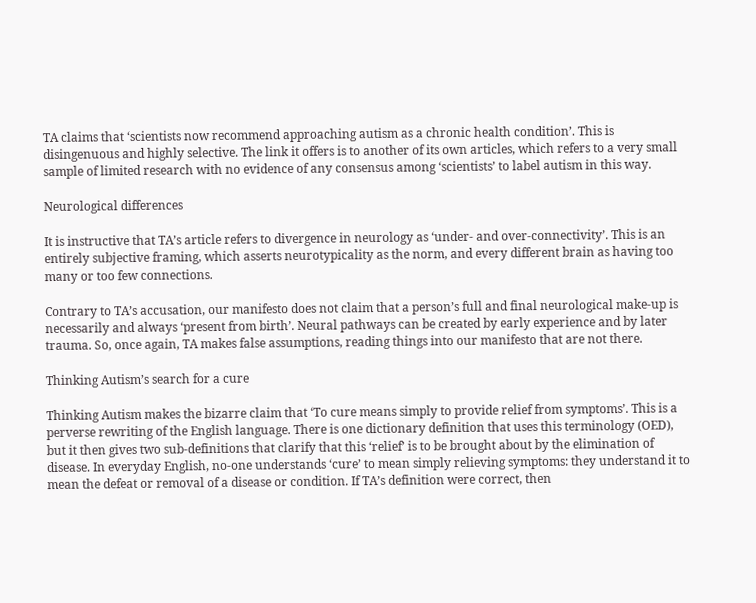TA claims that ‘scientists now recommend approaching autism as a chronic health condition’. This is disingenuous and highly selective. The link it offers is to another of its own articles, which refers to a very small sample of limited research with no evidence of any consensus among ‘scientists’ to label autism in this way.

Neurological differences

It is instructive that TA’s article refers to divergence in neurology as ‘under- and over-connectivity’. This is an entirely subjective framing, which asserts neurotypicality as the norm, and every different brain as having too many or too few connections.

Contrary to TA’s accusation, our manifesto does not claim that a person’s full and final neurological make-up is necessarily and always ‘present from birth’. Neural pathways can be created by early experience and by later trauma. So, once again, TA makes false assumptions, reading things into our manifesto that are not there.

Thinking Autism’s search for a cure

Thinking Autism makes the bizarre claim that ‘To cure means simply to provide relief from symptoms’. This is a perverse rewriting of the English language. There is one dictionary definition that uses this terminology (OED), but it then gives two sub-definitions that clarify that this ‘relief’ is to be brought about by the elimination of disease. In everyday English, no-one understands ‘cure’ to mean simply relieving symptoms: they understand it to mean the defeat or removal of a disease or condition. If TA’s definition were correct, then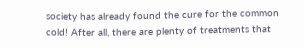society has already found the cure for the common cold! After all, there are plenty of treatments that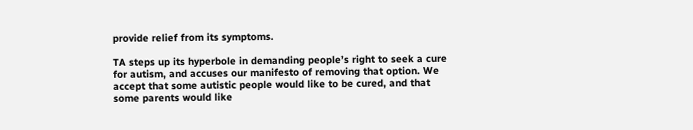provide relief from its symptoms.

TA steps up its hyperbole in demanding people’s right to seek a cure for autism, and accuses our manifesto of removing that option. We accept that some autistic people would like to be cured, and that some parents would like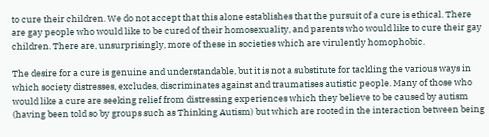to cure their children. We do not accept that this alone establishes that the pursuit of a cure is ethical. There are gay people who would like to be cured of their homosexuality, and parents who would like to cure their gay children. There are, unsurprisingly, more of these in societies which are virulently homophobic.

The desire for a cure is genuine and understandable, but it is not a substitute for tackling the various ways in which society distresses, excludes, discriminates against and traumatises autistic people. Many of those who would like a cure are seeking relief from distressing experiences which they believe to be caused by autism (having been told so by groups such as Thinking Autism) but which are rooted in the interaction between being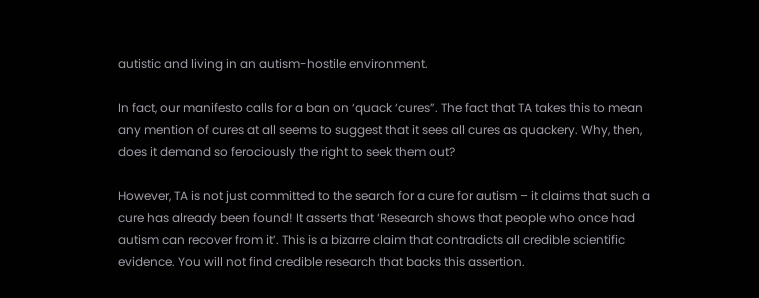autistic and living in an autism-hostile environment.

In fact, our manifesto calls for a ban on ‘quack ‘cures”. The fact that TA takes this to mean any mention of cures at all seems to suggest that it sees all cures as quackery. Why, then, does it demand so ferociously the right to seek them out?

However, TA is not just committed to the search for a cure for autism – it claims that such a cure has already been found! It asserts that ‘Research shows that people who once had autism can recover from it’. This is a bizarre claim that contradicts all credible scientific evidence. You will not find credible research that backs this assertion.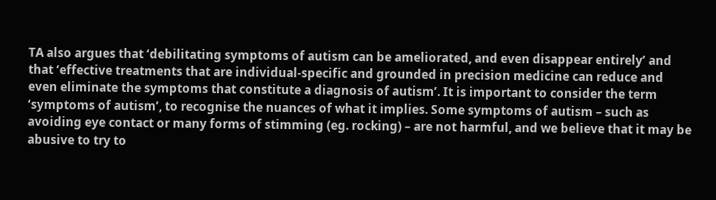TA also argues that ‘debilitating symptoms of autism can be ameliorated, and even disappear entirely’ and that ‘effective treatments that are individual-specific and grounded in precision medicine can reduce and even eliminate the symptoms that constitute a diagnosis of autism’. It is important to consider the term ‘symptoms of autism’, to recognise the nuances of what it implies. Some symptoms of autism – such as avoiding eye contact or many forms of stimming (eg. rocking) – are not harmful, and we believe that it may be abusive to try to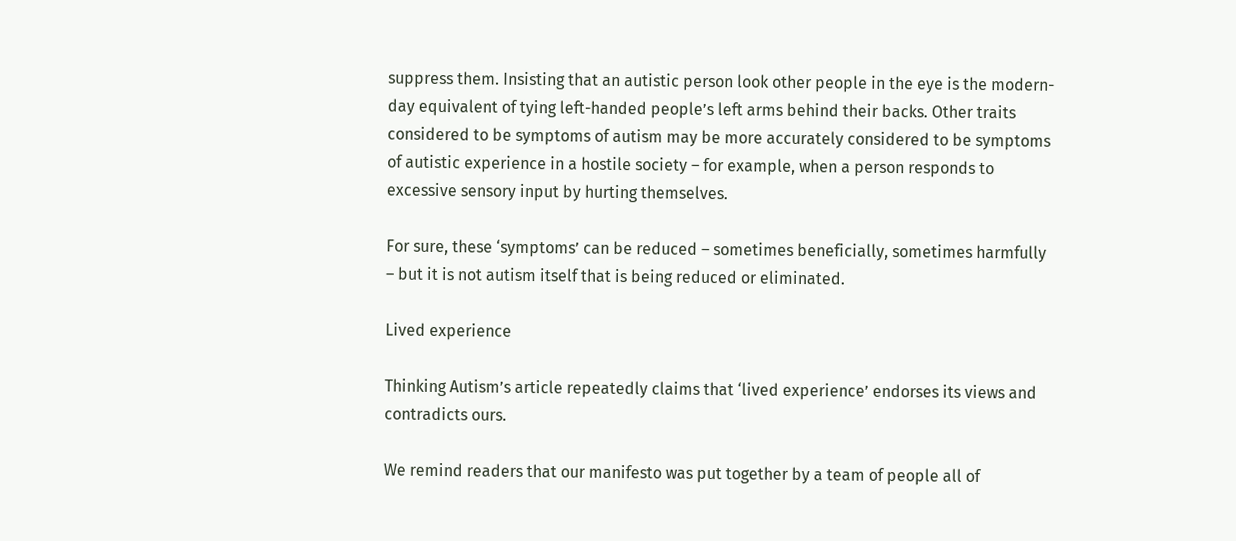suppress them. Insisting that an autistic person look other people in the eye is the modern-day equivalent of tying left-handed people’s left arms behind their backs. Other traits considered to be symptoms of autism may be more accurately considered to be symptoms of autistic experience in a hostile society – for example, when a person responds to excessive sensory input by hurting themselves.

For sure, these ‘symptoms’ can be reduced – sometimes beneficially, sometimes harmfully – but it is not autism itself that is being reduced or eliminated.

Lived experience

Thinking Autism’s article repeatedly claims that ‘lived experience’ endorses its views and contradicts ours.

We remind readers that our manifesto was put together by a team of people all of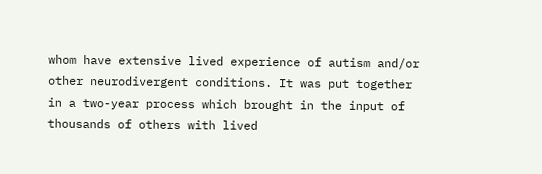whom have extensive lived experience of autism and/or other neurodivergent conditions. It was put together in a two-year process which brought in the input of thousands of others with lived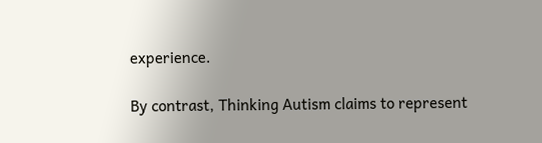experience.

By contrast, Thinking Autism claims to represent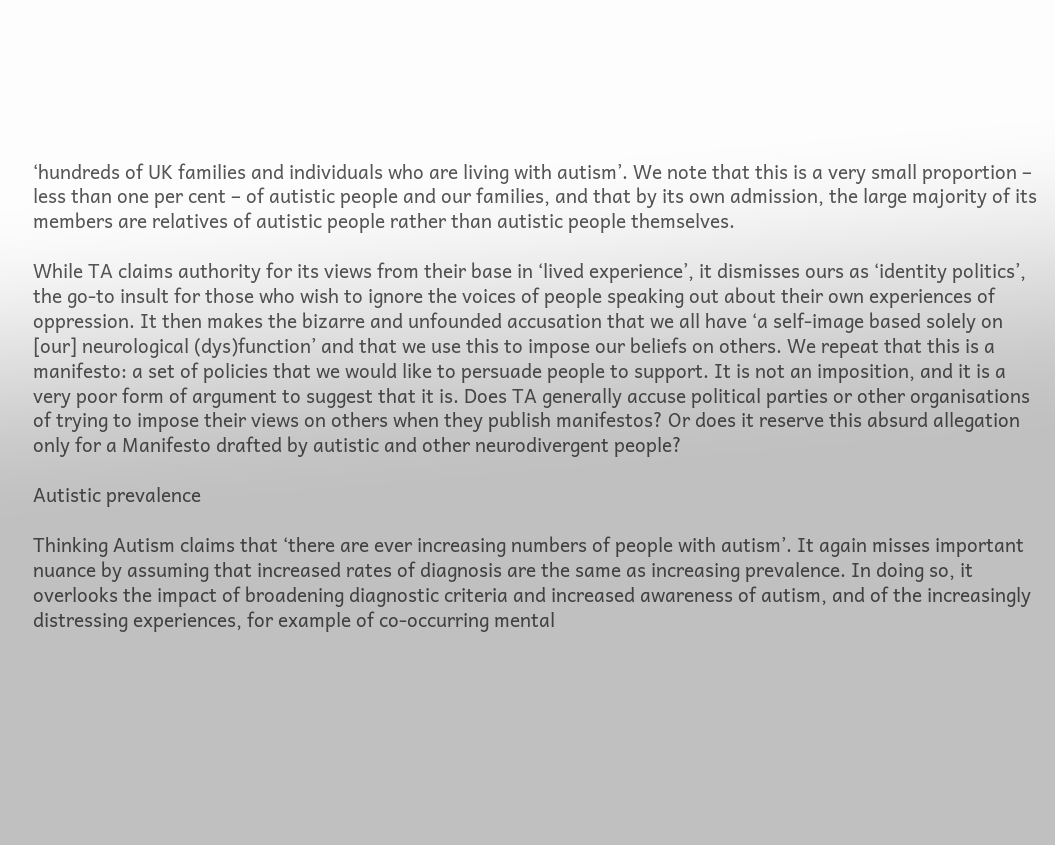‘hundreds of UK families and individuals who are living with autism’. We note that this is a very small proportion – less than one per cent – of autistic people and our families, and that by its own admission, the large majority of its members are relatives of autistic people rather than autistic people themselves.

While TA claims authority for its views from their base in ‘lived experience’, it dismisses ours as ‘identity politics’, the go-to insult for those who wish to ignore the voices of people speaking out about their own experiences of oppression. It then makes the bizarre and unfounded accusation that we all have ‘a self-image based solely on [our] neurological (dys)function’ and that we use this to impose our beliefs on others. We repeat that this is a manifesto: a set of policies that we would like to persuade people to support. It is not an imposition, and it is a very poor form of argument to suggest that it is. Does TA generally accuse political parties or other organisations of trying to impose their views on others when they publish manifestos? Or does it reserve this absurd allegation only for a Manifesto drafted by autistic and other neurodivergent people?

Autistic prevalence

Thinking Autism claims that ‘there are ever increasing numbers of people with autism’. It again misses important nuance by assuming that increased rates of diagnosis are the same as increasing prevalence. In doing so, it overlooks the impact of broadening diagnostic criteria and increased awareness of autism, and of the increasingly distressing experiences, for example of co-occurring mental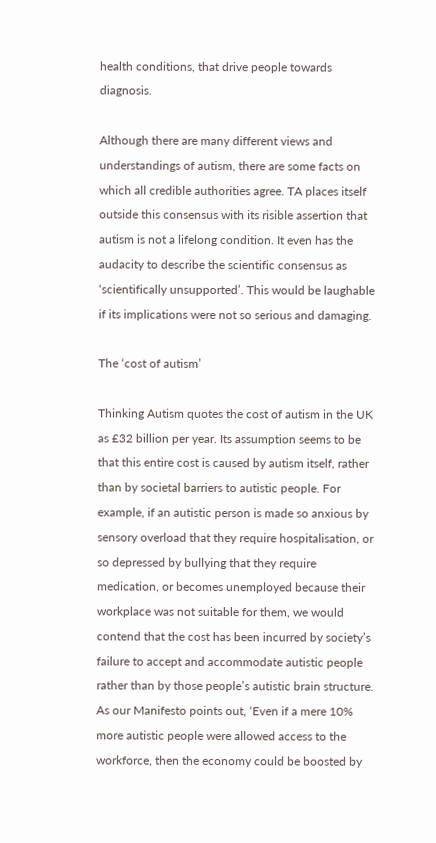health conditions, that drive people towards diagnosis.

Although there are many different views and understandings of autism, there are some facts on which all credible authorities agree. TA places itself outside this consensus with its risible assertion that autism is not a lifelong condition. It even has the audacity to describe the scientific consensus as ‘scientifically unsupported’. This would be laughable if its implications were not so serious and damaging.

The ‘cost of autism’

Thinking Autism quotes the cost of autism in the UK as £32 billion per year. Its assumption seems to be that this entire cost is caused by autism itself, rather than by societal barriers to autistic people. For example, if an autistic person is made so anxious by sensory overload that they require hospitalisation, or so depressed by bullying that they require medication, or becomes unemployed because their workplace was not suitable for them, we would contend that the cost has been incurred by society’s failure to accept and accommodate autistic people rather than by those people’s autistic brain structure. As our Manifesto points out, ‘Even if a mere 10% more autistic people were allowed access to the workforce, then the economy could be boosted by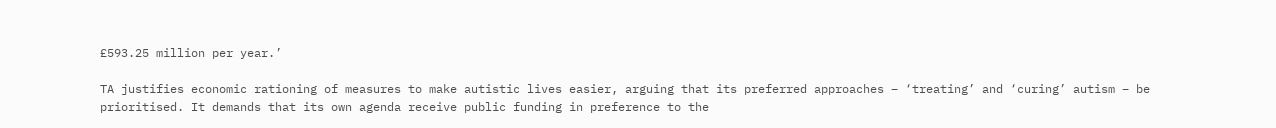£593.25 million per year.’

TA justifies economic rationing of measures to make autistic lives easier, arguing that its preferred approaches – ‘treating’ and ‘curing’ autism – be prioritised. It demands that its own agenda receive public funding in preference to the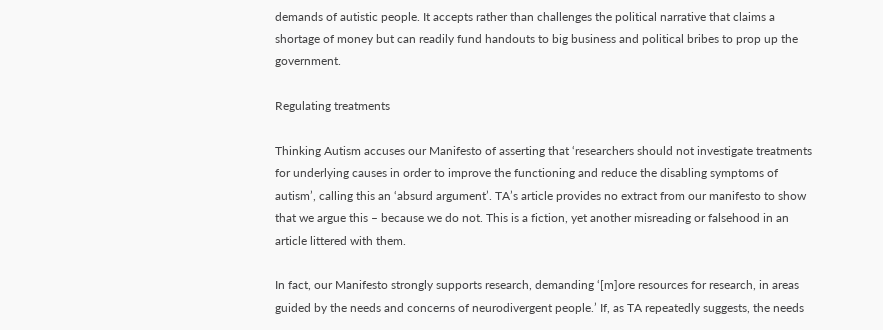demands of autistic people. It accepts rather than challenges the political narrative that claims a shortage of money but can readily fund handouts to big business and political bribes to prop up the government.

Regulating treatments

Thinking Autism accuses our Manifesto of asserting that ‘researchers should not investigate treatments for underlying causes in order to improve the functioning and reduce the disabling symptoms of autism’, calling this an ‘absurd argument’. TA’s article provides no extract from our manifesto to show that we argue this – because we do not. This is a fiction, yet another misreading or falsehood in an article littered with them.

In fact, our Manifesto strongly supports research, demanding ‘[m]ore resources for research, in areas guided by the needs and concerns of neurodivergent people.’ If, as TA repeatedly suggests, the needs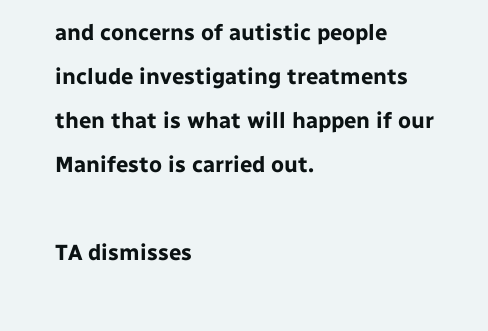and concerns of autistic people include investigating treatments then that is what will happen if our Manifesto is carried out.

TA dismisses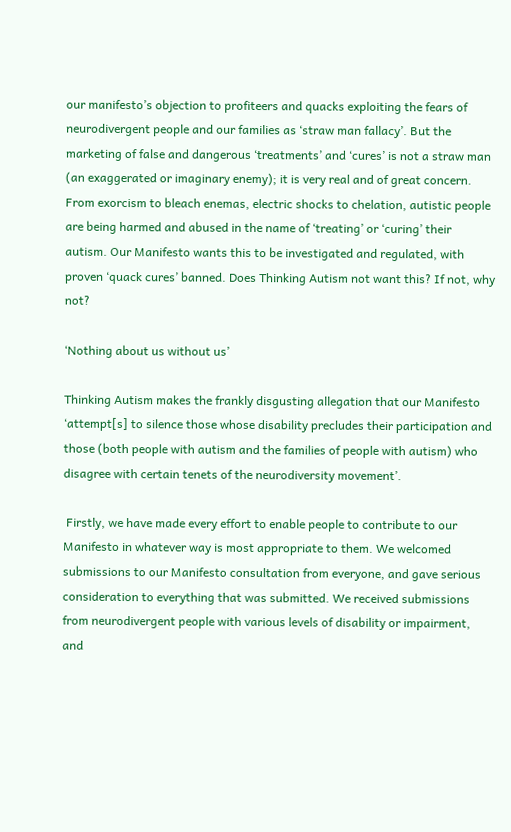our manifesto’s objection to profiteers and quacks exploiting the fears of neurodivergent people and our families as ‘straw man fallacy’. But the marketing of false and dangerous ‘treatments’ and ‘cures’ is not a straw man (an exaggerated or imaginary enemy); it is very real and of great concern. From exorcism to bleach enemas, electric shocks to chelation, autistic people are being harmed and abused in the name of ‘treating’ or ‘curing’ their autism. Our Manifesto wants this to be investigated and regulated, with proven ‘quack cures’ banned. Does Thinking Autism not want this? If not, why not?

‘Nothing about us without us’

Thinking Autism makes the frankly disgusting allegation that our Manifesto ‘attempt[s] to silence those whose disability precludes their participation and those (both people with autism and the families of people with autism) who disagree with certain tenets of the neurodiversity movement’.

 Firstly, we have made every effort to enable people to contribute to our Manifesto in whatever way is most appropriate to them. We welcomed submissions to our Manifesto consultation from everyone, and gave serious consideration to everything that was submitted. We received submissions from neurodivergent people with various levels of disability or impairment, and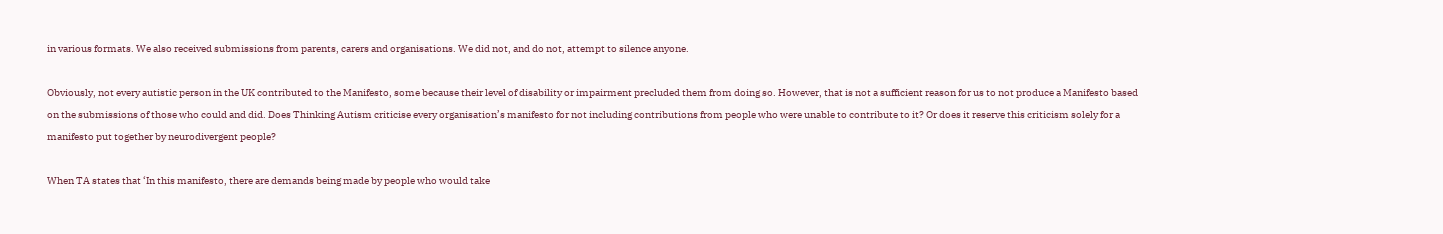in various formats. We also received submissions from parents, carers and organisations. We did not, and do not, attempt to silence anyone.

Obviously, not every autistic person in the UK contributed to the Manifesto, some because their level of disability or impairment precluded them from doing so. However, that is not a sufficient reason for us to not produce a Manifesto based on the submissions of those who could and did. Does Thinking Autism criticise every organisation’s manifesto for not including contributions from people who were unable to contribute to it? Or does it reserve this criticism solely for a manifesto put together by neurodivergent people?

When TA states that ‘In this manifesto, there are demands being made by people who would take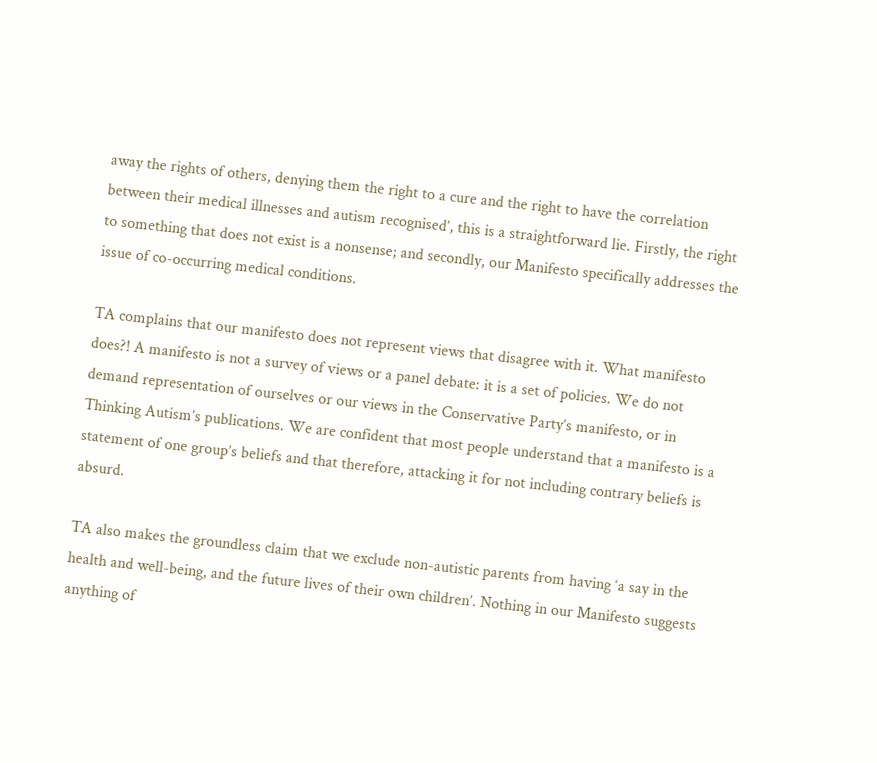away the rights of others, denying them the right to a cure and the right to have the correlation between their medical illnesses and autism recognised’, this is a straightforward lie. Firstly, the right to something that does not exist is a nonsense; and secondly, our Manifesto specifically addresses the issue of co-occurring medical conditions.

TA complains that our manifesto does not represent views that disagree with it. What manifesto does?! A manifesto is not a survey of views or a panel debate: it is a set of policies. We do not demand representation of ourselves or our views in the Conservative Party’s manifesto, or in Thinking Autism’s publications. We are confident that most people understand that a manifesto is a statement of one group’s beliefs and that therefore, attacking it for not including contrary beliefs is absurd.

TA also makes the groundless claim that we exclude non-autistic parents from having ‘a say in the health and well-being, and the future lives of their own children’. Nothing in our Manifesto suggests anything of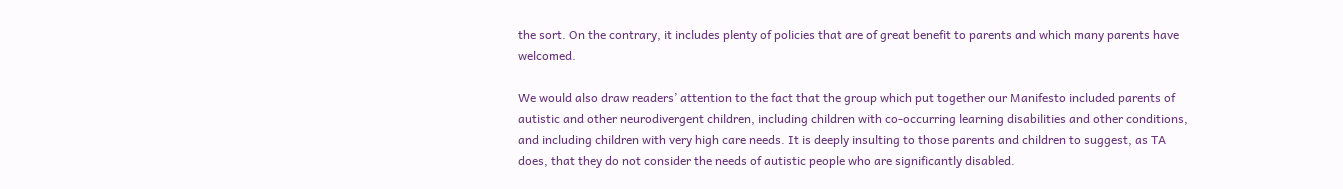the sort. On the contrary, it includes plenty of policies that are of great benefit to parents and which many parents have welcomed.

We would also draw readers’ attention to the fact that the group which put together our Manifesto included parents of autistic and other neurodivergent children, including children with co-occurring learning disabilities and other conditions, and including children with very high care needs. It is deeply insulting to those parents and children to suggest, as TA does, that they do not consider the needs of autistic people who are significantly disabled.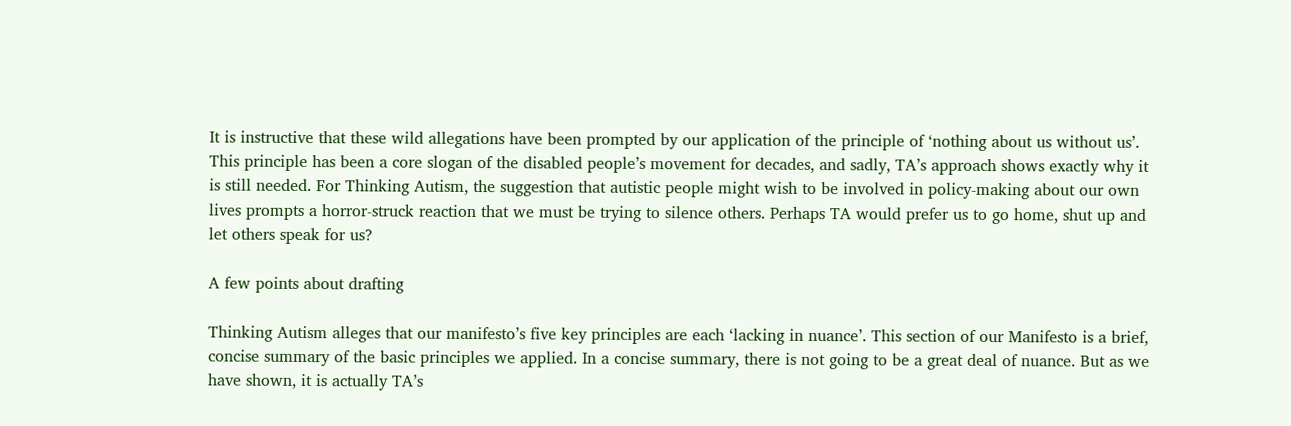It is instructive that these wild allegations have been prompted by our application of the principle of ‘nothing about us without us’. This principle has been a core slogan of the disabled people’s movement for decades, and sadly, TA’s approach shows exactly why it is still needed. For Thinking Autism, the suggestion that autistic people might wish to be involved in policy-making about our own lives prompts a horror-struck reaction that we must be trying to silence others. Perhaps TA would prefer us to go home, shut up and let others speak for us?

A few points about drafting

Thinking Autism alleges that our manifesto’s five key principles are each ‘lacking in nuance’. This section of our Manifesto is a brief, concise summary of the basic principles we applied. In a concise summary, there is not going to be a great deal of nuance. But as we have shown, it is actually TA’s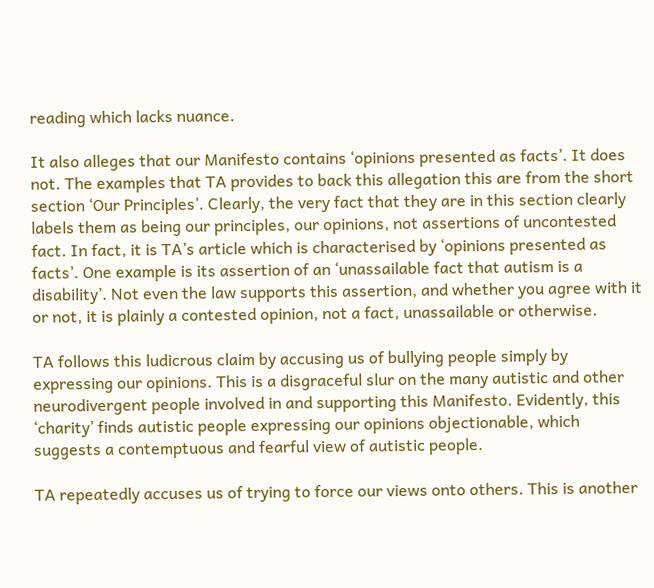reading which lacks nuance.

It also alleges that our Manifesto contains ‘opinions presented as facts’. It does not. The examples that TA provides to back this allegation this are from the short section ‘Our Principles’. Clearly, the very fact that they are in this section clearly labels them as being our principles, our opinions, not assertions of uncontested fact. In fact, it is TA’s article which is characterised by ‘opinions presented as facts’. One example is its assertion of an ‘unassailable fact that autism is a disability’. Not even the law supports this assertion, and whether you agree with it or not, it is plainly a contested opinion, not a fact, unassailable or otherwise.

TA follows this ludicrous claim by accusing us of bullying people simply by expressing our opinions. This is a disgraceful slur on the many autistic and other neurodivergent people involved in and supporting this Manifesto. Evidently, this ‘charity’ finds autistic people expressing our opinions objectionable, which suggests a contemptuous and fearful view of autistic people.

TA repeatedly accuses us of trying to force our views onto others. This is another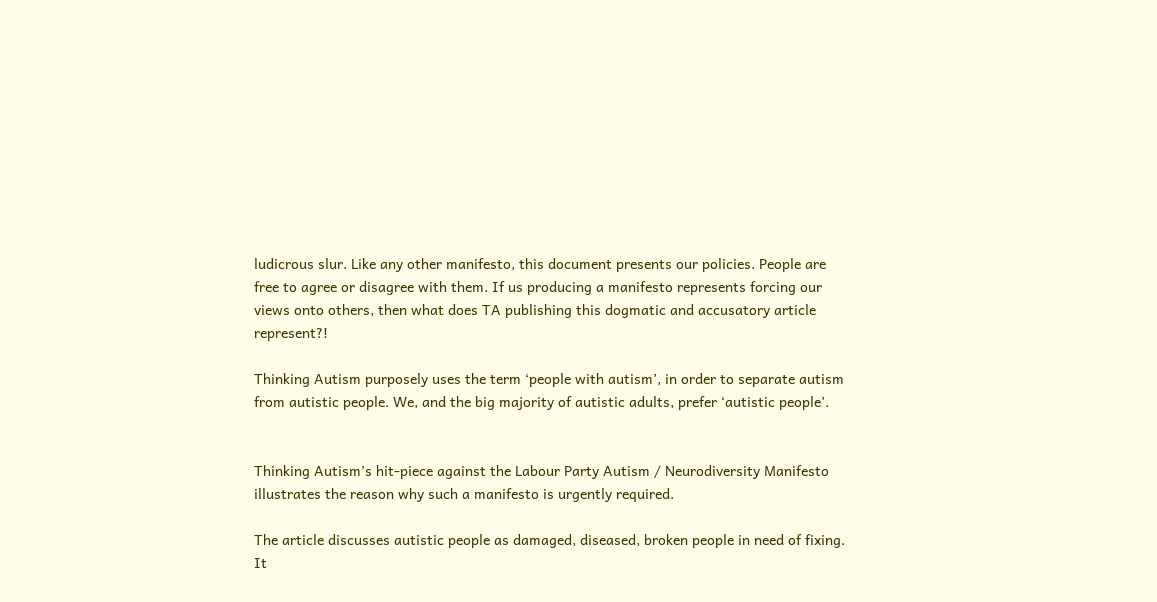ludicrous slur. Like any other manifesto, this document presents our policies. People are free to agree or disagree with them. If us producing a manifesto represents forcing our views onto others, then what does TA publishing this dogmatic and accusatory article represent?!

Thinking Autism purposely uses the term ‘people with autism’, in order to separate autism from autistic people. We, and the big majority of autistic adults, prefer ‘autistic people’.


Thinking Autism’s hit-piece against the Labour Party Autism / Neurodiversity Manifesto illustrates the reason why such a manifesto is urgently required.

The article discusses autistic people as damaged, diseased, broken people in need of fixing. It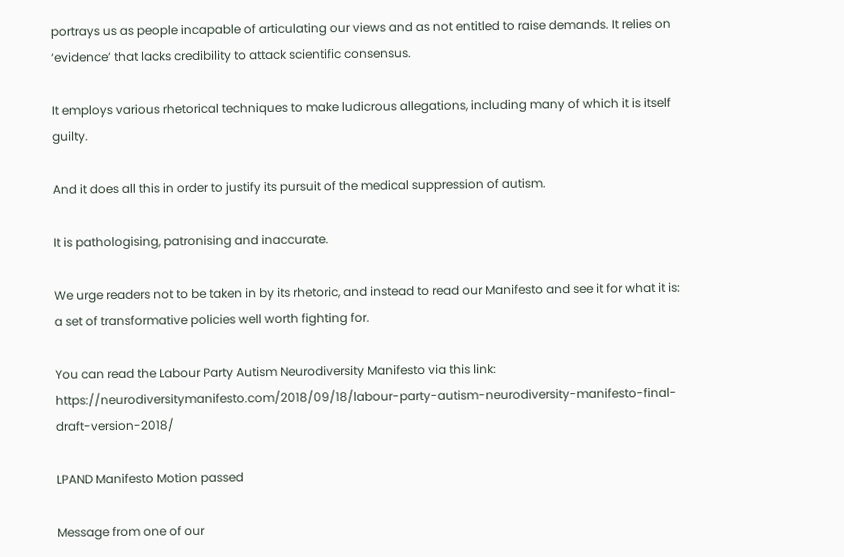portrays us as people incapable of articulating our views and as not entitled to raise demands. It relies on ‘evidence’ that lacks credibility to attack scientific consensus.

It employs various rhetorical techniques to make ludicrous allegations, including many of which it is itself guilty.

And it does all this in order to justify its pursuit of the medical suppression of autism.

It is pathologising, patronising and inaccurate.

We urge readers not to be taken in by its rhetoric, and instead to read our Manifesto and see it for what it is: a set of transformative policies well worth fighting for.

You can read the Labour Party Autism Neurodiversity Manifesto via this link: https://neurodiversitymanifesto.com/2018/09/18/labour-party-autism-neurodiversity-manifesto-final-draft-version-2018/

LPAND Manifesto Motion passed

Message from one of our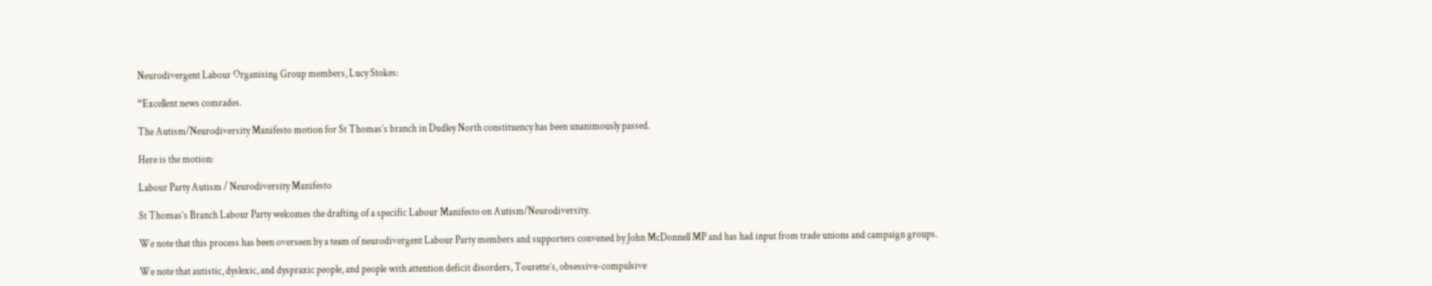Neurodivergent Labour Organising Group members, Lucy Stokes:

“Excellent news comrades.

The Autism/Neurodiversity Manifesto motion for St Thomas’s branch in Dudley North constituency has been unanimously passed.

Here is the motion:

Labour Party Autism / Neurodiversity Manifesto

St Thomas’s Branch Labour Party welcomes the drafting of a specific Labour Manifesto on Autism/Neurodiversity.

We note that this process has been overseen by a team of neurodivergent Labour Party members and supporters convened by John McDonnell MP and has had input from trade unions and campaign groups.

We note that autistic, dyslexic, and dyspraxic people, and people with attention deficit disorders, Tourette’s, obsessive-compulsive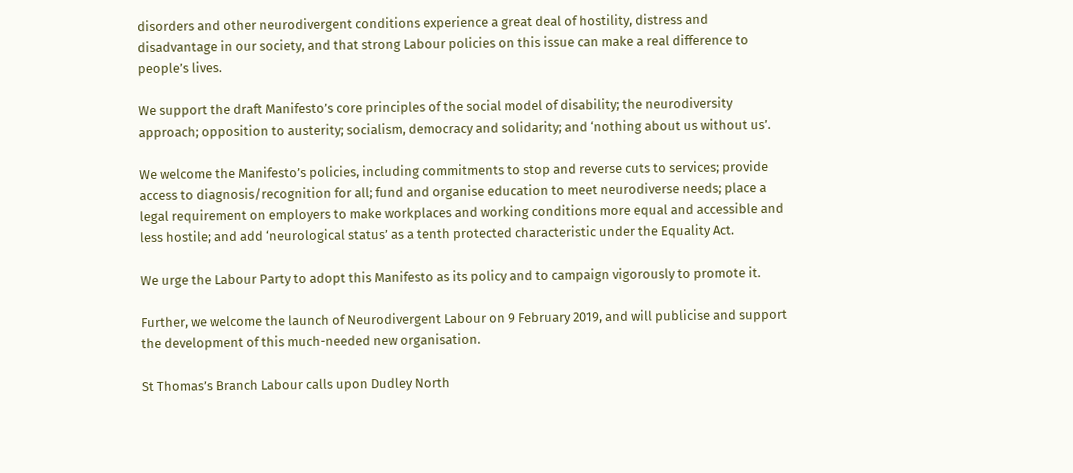disorders and other neurodivergent conditions experience a great deal of hostility, distress and disadvantage in our society, and that strong Labour policies on this issue can make a real difference to people’s lives.

We support the draft Manifesto’s core principles of the social model of disability; the neurodiversity approach; opposition to austerity; socialism, democracy and solidarity; and ‘nothing about us without us’.

We welcome the Manifesto’s policies, including commitments to stop and reverse cuts to services; provide access to diagnosis/recognition for all; fund and organise education to meet neurodiverse needs; place a legal requirement on employers to make workplaces and working conditions more equal and accessible and less hostile; and add ‘neurological status’ as a tenth protected characteristic under the Equality Act.

We urge the Labour Party to adopt this Manifesto as its policy and to campaign vigorously to promote it.

Further, we welcome the launch of Neurodivergent Labour on 9 February 2019, and will publicise and support the development of this much-needed new organisation.

St Thomas’s Branch Labour calls upon Dudley North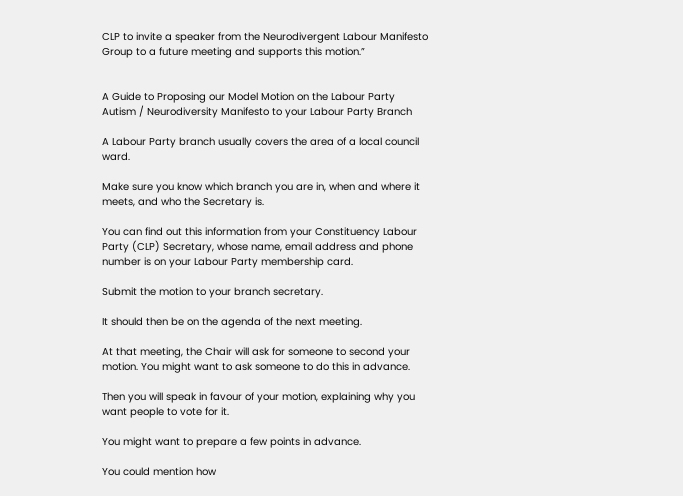CLP to invite a speaker from the Neurodivergent Labour Manifesto Group to a future meeting and supports this motion.”


A Guide to Proposing our Model Motion on the Labour Party Autism / Neurodiversity Manifesto to your Labour Party Branch

A Labour Party branch usually covers the area of a local council ward.

Make sure you know which branch you are in, when and where it meets, and who the Secretary is.

You can find out this information from your Constituency Labour Party (CLP) Secretary, whose name, email address and phone number is on your Labour Party membership card.

Submit the motion to your branch secretary.

It should then be on the agenda of the next meeting.

At that meeting, the Chair will ask for someone to second your motion. You might want to ask someone to do this in advance.

Then you will speak in favour of your motion, explaining why you want people to vote for it.

You might want to prepare a few points in advance.

You could mention how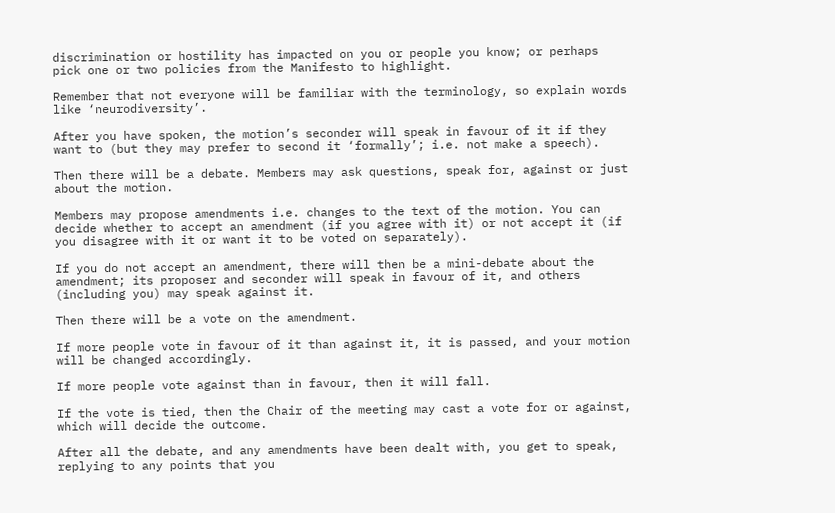discrimination or hostility has impacted on you or people you know; or perhaps pick one or two policies from the Manifesto to highlight.

Remember that not everyone will be familiar with the terminology, so explain words like ‘neurodiversity’.

After you have spoken, the motion’s seconder will speak in favour of it if they want to (but they may prefer to second it ‘formally’; i.e. not make a speech).

Then there will be a debate. Members may ask questions, speak for, against or just about the motion.

Members may propose amendments i.e. changes to the text of the motion. You can decide whether to accept an amendment (if you agree with it) or not accept it (if you disagree with it or want it to be voted on separately).

If you do not accept an amendment, there will then be a mini-debate about the amendment; its proposer and seconder will speak in favour of it, and others (including you) may speak against it.

Then there will be a vote on the amendment.

If more people vote in favour of it than against it, it is passed, and your motion will be changed accordingly.

If more people vote against than in favour, then it will fall.

If the vote is tied, then the Chair of the meeting may cast a vote for or against, which will decide the outcome.

After all the debate, and any amendments have been dealt with, you get to speak, replying to any points that you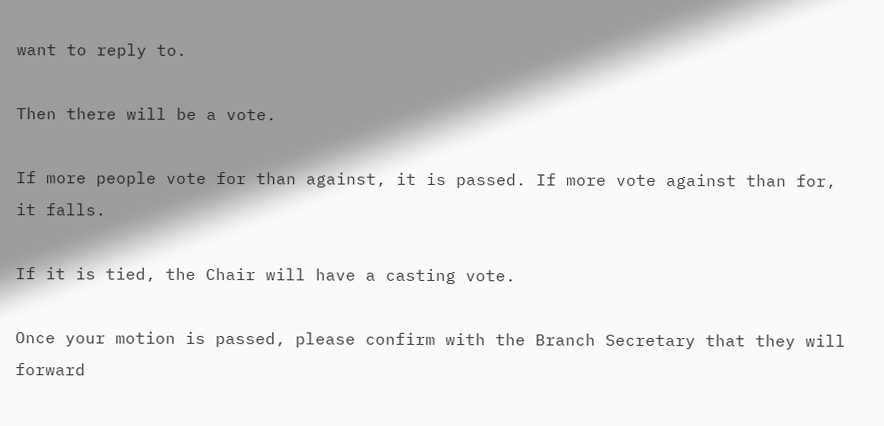want to reply to.

Then there will be a vote.

If more people vote for than against, it is passed. If more vote against than for, it falls.

If it is tied, the Chair will have a casting vote.

Once your motion is passed, please confirm with the Branch Secretary that they will forward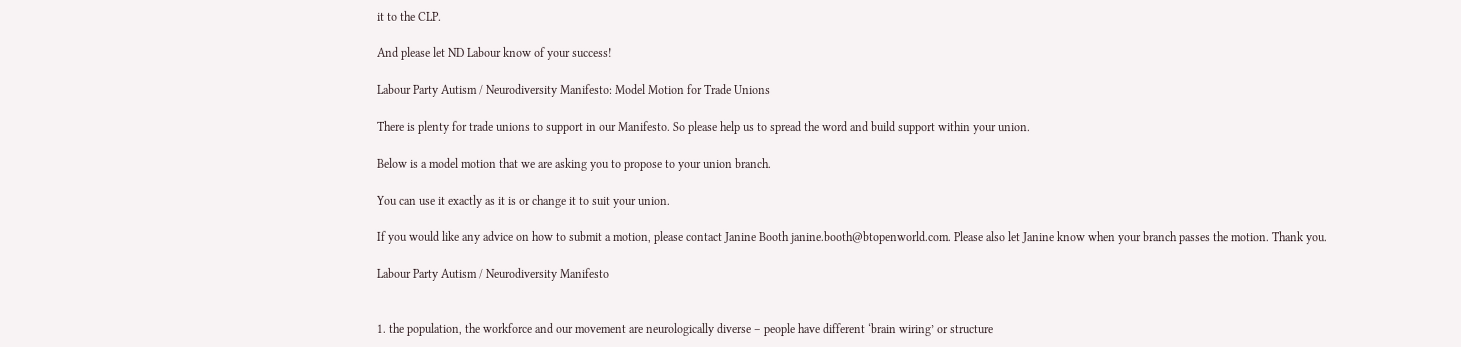it to the CLP.

And please let ND Labour know of your success!

Labour Party Autism / Neurodiversity Manifesto: Model Motion for Trade Unions

There is plenty for trade unions to support in our Manifesto. So please help us to spread the word and build support within your union.

Below is a model motion that we are asking you to propose to your union branch.

You can use it exactly as it is or change it to suit your union.

If you would like any advice on how to submit a motion, please contact Janine Booth janine.booth@btopenworld.com. Please also let Janine know when your branch passes the motion. Thank you.

Labour Party Autism / Neurodiversity Manifesto


1. the population, the workforce and our movement are neurologically diverse – people have different ‘brain wiring’ or structure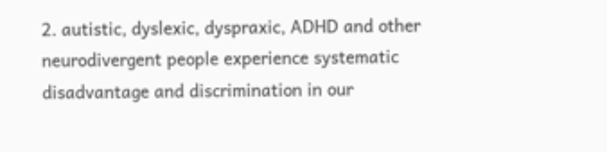2. autistic, dyslexic, dyspraxic, ADHD and other neurodivergent people experience systematic disadvantage and discrimination in our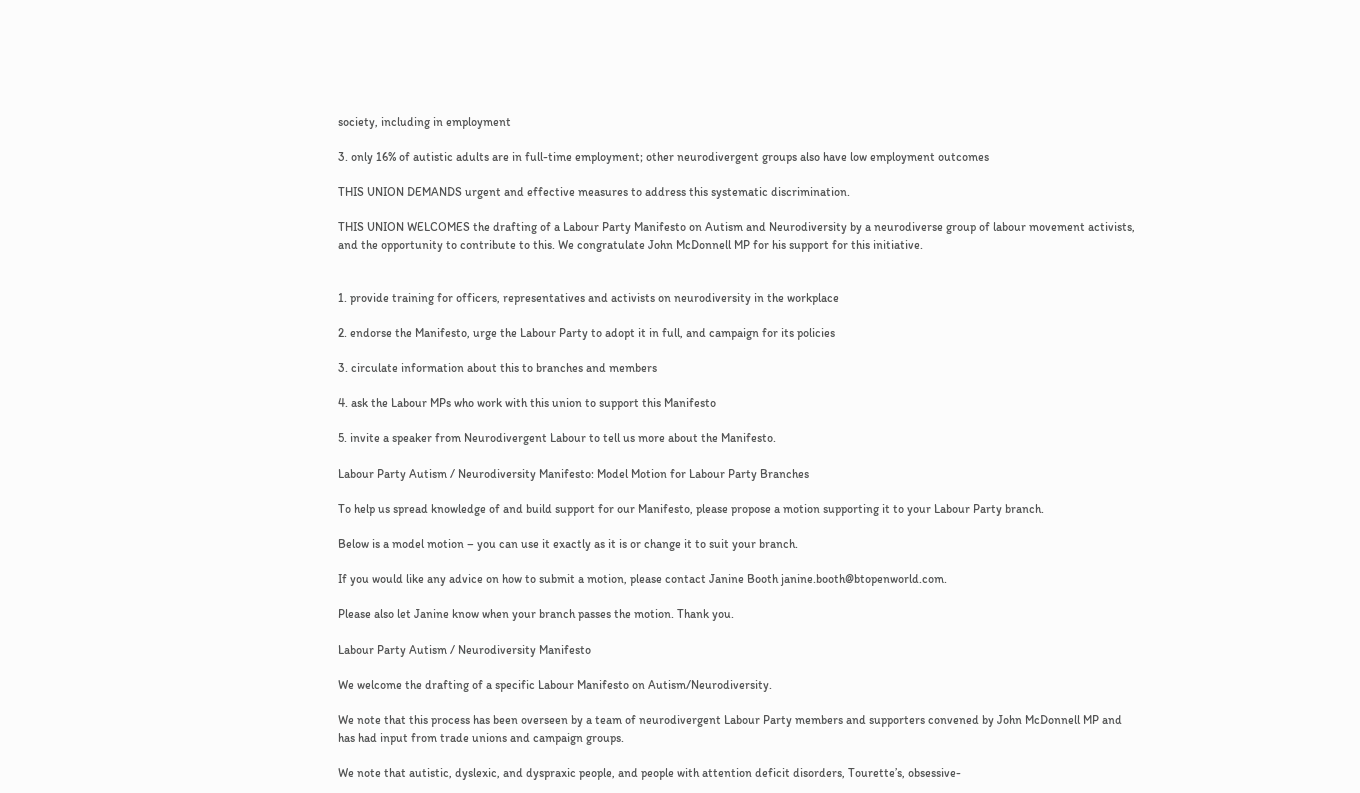society, including in employment

3. only 16% of autistic adults are in full-time employment; other neurodivergent groups also have low employment outcomes

THIS UNION DEMANDS urgent and effective measures to address this systematic discrimination.

THIS UNION WELCOMES the drafting of a Labour Party Manifesto on Autism and Neurodiversity by a neurodiverse group of labour movement activists, and the opportunity to contribute to this. We congratulate John McDonnell MP for his support for this initiative.


1. provide training for officers, representatives and activists on neurodiversity in the workplace

2. endorse the Manifesto, urge the Labour Party to adopt it in full, and campaign for its policies

3. circulate information about this to branches and members

4. ask the Labour MPs who work with this union to support this Manifesto

5. invite a speaker from Neurodivergent Labour to tell us more about the Manifesto.

Labour Party Autism / Neurodiversity Manifesto: Model Motion for Labour Party Branches

To help us spread knowledge of and build support for our Manifesto, please propose a motion supporting it to your Labour Party branch.

Below is a model motion – you can use it exactly as it is or change it to suit your branch.

If you would like any advice on how to submit a motion, please contact Janine Booth janine.booth@btopenworld.com.

Please also let Janine know when your branch passes the motion. Thank you.

Labour Party Autism / Neurodiversity Manifesto

We welcome the drafting of a specific Labour Manifesto on Autism/Neurodiversity.

We note that this process has been overseen by a team of neurodivergent Labour Party members and supporters convened by John McDonnell MP and has had input from trade unions and campaign groups.

We note that autistic, dyslexic, and dyspraxic people, and people with attention deficit disorders, Tourette’s, obsessive-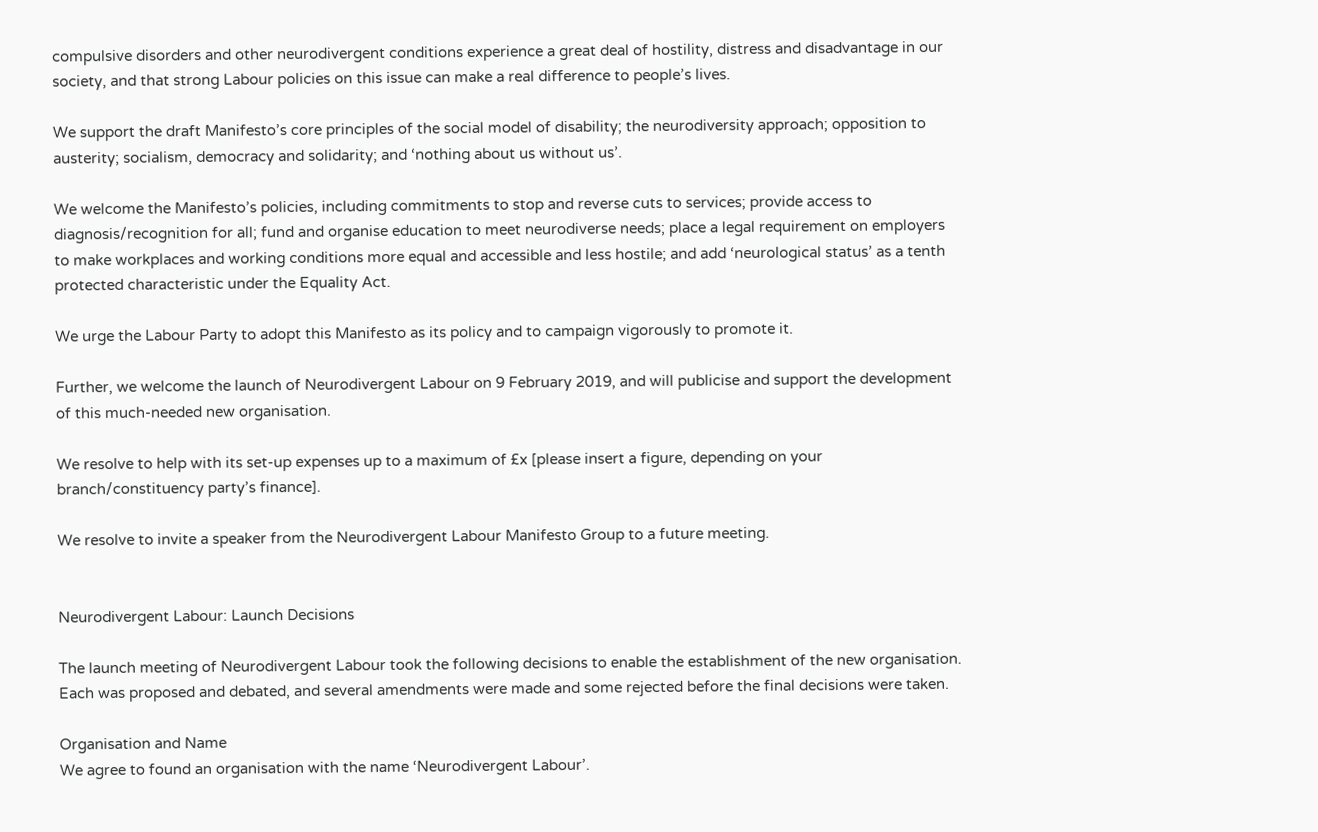compulsive disorders and other neurodivergent conditions experience a great deal of hostility, distress and disadvantage in our society, and that strong Labour policies on this issue can make a real difference to people’s lives.

We support the draft Manifesto’s core principles of the social model of disability; the neurodiversity approach; opposition to austerity; socialism, democracy and solidarity; and ‘nothing about us without us’.

We welcome the Manifesto’s policies, including commitments to stop and reverse cuts to services; provide access to diagnosis/recognition for all; fund and organise education to meet neurodiverse needs; place a legal requirement on employers to make workplaces and working conditions more equal and accessible and less hostile; and add ‘neurological status’ as a tenth protected characteristic under the Equality Act.

We urge the Labour Party to adopt this Manifesto as its policy and to campaign vigorously to promote it.

Further, we welcome the launch of Neurodivergent Labour on 9 February 2019, and will publicise and support the development of this much-needed new organisation.

We resolve to help with its set-up expenses up to a maximum of £x [please insert a figure, depending on your branch/constituency party’s finance].

We resolve to invite a speaker from the Neurodivergent Labour Manifesto Group to a future meeting.


Neurodivergent Labour: Launch Decisions

The launch meeting of Neurodivergent Labour took the following decisions to enable the establishment of the new organisation. Each was proposed and debated, and several amendments were made and some rejected before the final decisions were taken.

Organisation and Name
We agree to found an organisation with the name ‘Neurodivergent Labour’.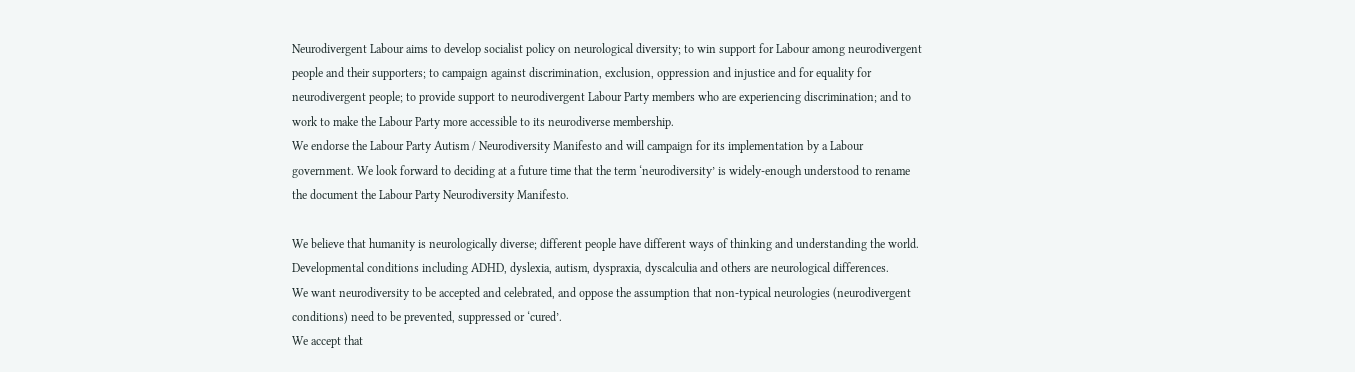Neurodivergent Labour aims to develop socialist policy on neurological diversity; to win support for Labour among neurodivergent people and their supporters; to campaign against discrimination, exclusion, oppression and injustice and for equality for neurodivergent people; to provide support to neurodivergent Labour Party members who are experiencing discrimination; and to work to make the Labour Party more accessible to its neurodiverse membership.
We endorse the Labour Party Autism / Neurodiversity Manifesto and will campaign for its implementation by a Labour government. We look forward to deciding at a future time that the term ‘neurodiversity’ is widely-enough understood to rename the document the Labour Party Neurodiversity Manifesto.

We believe that humanity is neurologically diverse; different people have different ways of thinking and understanding the world. Developmental conditions including ADHD, dyslexia, autism, dyspraxia, dyscalculia and others are neurological differences.
We want neurodiversity to be accepted and celebrated, and oppose the assumption that non-typical neurologies (neurodivergent conditions) need to be prevented, suppressed or ‘cured’.
We accept that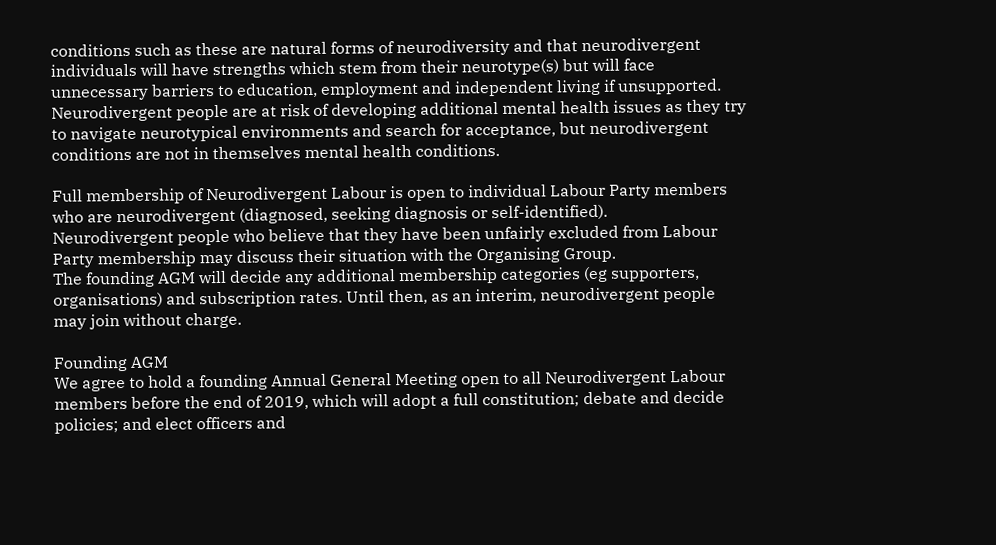conditions such as these are natural forms of neurodiversity and that neurodivergent individuals will have strengths which stem from their neurotype(s) but will face unnecessary barriers to education, employment and independent living if unsupported.
Neurodivergent people are at risk of developing additional mental health issues as they try to navigate neurotypical environments and search for acceptance, but neurodivergent conditions are not in themselves mental health conditions.

Full membership of Neurodivergent Labour is open to individual Labour Party members who are neurodivergent (diagnosed, seeking diagnosis or self-identified).
Neurodivergent people who believe that they have been unfairly excluded from Labour Party membership may discuss their situation with the Organising Group.
The founding AGM will decide any additional membership categories (eg supporters, organisations) and subscription rates. Until then, as an interim, neurodivergent people may join without charge.

Founding AGM
We agree to hold a founding Annual General Meeting open to all Neurodivergent Labour members before the end of 2019, which will adopt a full constitution; debate and decide policies; and elect officers and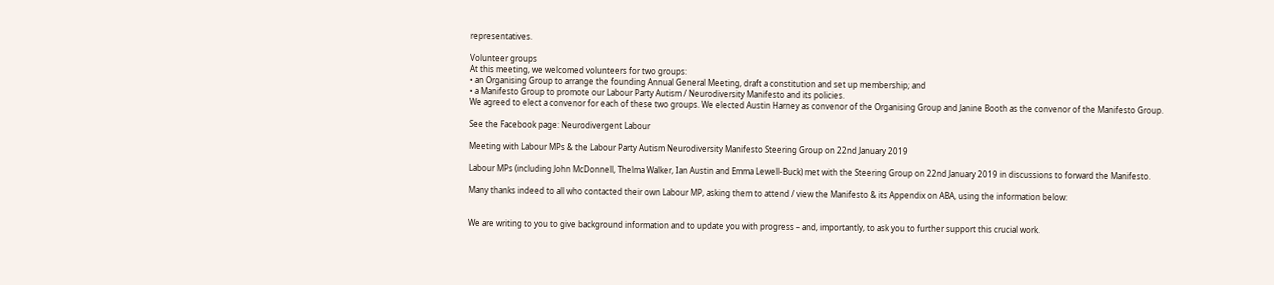representatives.

Volunteer groups
At this meeting, we welcomed volunteers for two groups:
• an Organising Group to arrange the founding Annual General Meeting, draft a constitution and set up membership; and
• a Manifesto Group to promote our Labour Party Autism / Neurodiversity Manifesto and its policies.
We agreed to elect a convenor for each of these two groups. We elected Austin Harney as convenor of the Organising Group and Janine Booth as the convenor of the Manifesto Group.

See the Facebook page: Neurodivergent Labour

Meeting with Labour MPs & the Labour Party Autism Neurodiversity Manifesto Steering Group on 22nd January 2019

Labour MPs (including John McDonnell, Thelma Walker, Ian Austin and Emma Lewell-Buck) met with the Steering Group on 22nd January 2019 in discussions to forward the Manifesto.

Many thanks indeed to all who contacted their own Labour MP, asking them to attend / view the Manifesto & its Appendix on ABA, using the information below:


We are writing to you to give background information and to update you with progress – and, importantly, to ask you to further support this crucial work.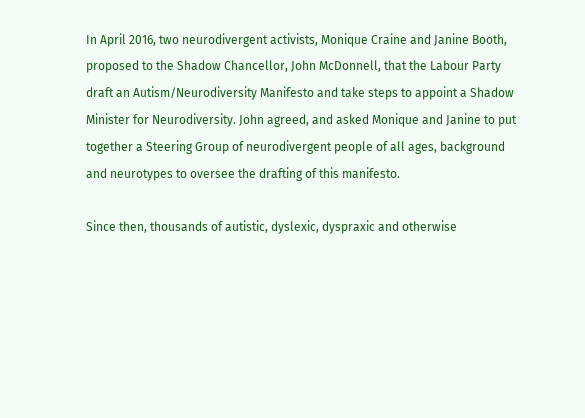In April 2016, two neurodivergent activists, Monique Craine and Janine Booth, proposed to the Shadow Chancellor, John McDonnell, that the Labour Party draft an Autism/Neurodiversity Manifesto and take steps to appoint a Shadow Minister for Neurodiversity. John agreed, and asked Monique and Janine to put together a Steering Group of neurodivergent people of all ages, background and neurotypes to oversee the drafting of this manifesto.

Since then, thousands of autistic, dyslexic, dyspraxic and otherwise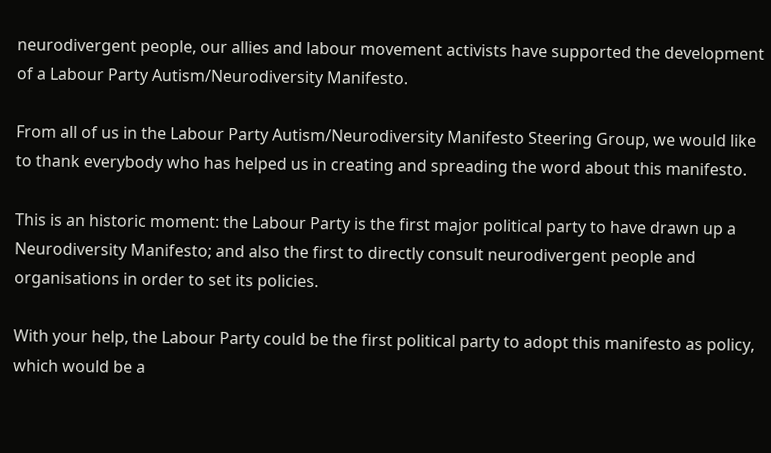neurodivergent people, our allies and labour movement activists have supported the development of a Labour Party Autism/Neurodiversity Manifesto.

From all of us in the Labour Party Autism/Neurodiversity Manifesto Steering Group, we would like to thank everybody who has helped us in creating and spreading the word about this manifesto.

This is an historic moment: the Labour Party is the first major political party to have drawn up a Neurodiversity Manifesto; and also the first to directly consult neurodivergent people and organisations in order to set its policies.

With your help, the Labour Party could be the first political party to adopt this manifesto as policy, which would be a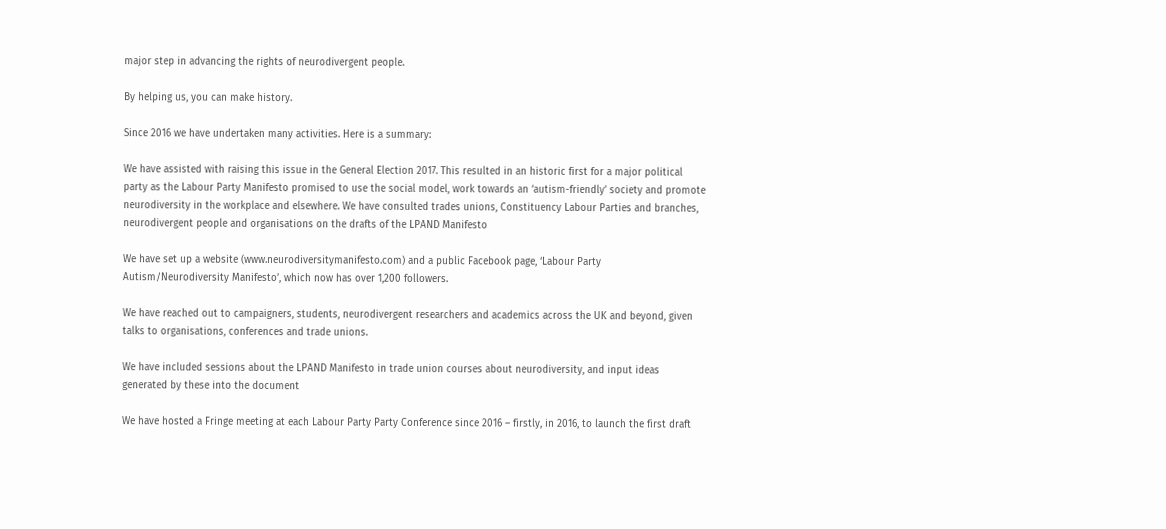major step in advancing the rights of neurodivergent people.

By helping us, you can make history.

Since 2016 we have undertaken many activities. Here is a summary:

We have assisted with raising this issue in the General Election 2017. This resulted in an historic first for a major political party as the Labour Party Manifesto promised to use the social model, work towards an ‘autism-friendly’ society and promote neurodiversity in the workplace and elsewhere. We have consulted trades unions, Constituency Labour Parties and branches, neurodivergent people and organisations on the drafts of the LPAND Manifesto

We have set up a website (www.neurodiversitymanifesto.com) and a public Facebook page, ‘Labour Party Autism/Neurodiversity Manifesto’, which now has over 1,200 followers.

We have reached out to campaigners, students, neurodivergent researchers and academics across the UK and beyond, given talks to organisations, conferences and trade unions.

We have included sessions about the LPAND Manifesto in trade union courses about neurodiversity, and input ideas generated by these into the document

We have hosted a Fringe meeting at each Labour Party Party Conference since 2016 – firstly, in 2016, to launch the first draft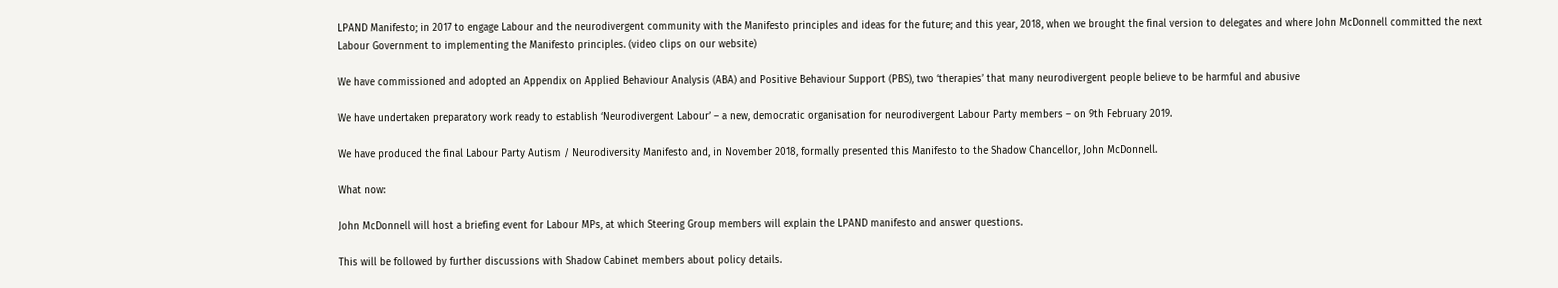LPAND Manifesto; in 2017 to engage Labour and the neurodivergent community with the Manifesto principles and ideas for the future; and this year, 2018, when we brought the final version to delegates and where John McDonnell committed the next Labour Government to implementing the Manifesto principles. (video clips on our website)

We have commissioned and adopted an Appendix on Applied Behaviour Analysis (ABA) and Positive Behaviour Support (PBS), two ‘therapies’ that many neurodivergent people believe to be harmful and abusive

We have undertaken preparatory work ready to establish ‘Neurodivergent Labour’ – a new, democratic organisation for neurodivergent Labour Party members – on 9th February 2019.

We have produced the final Labour Party Autism / Neurodiversity Manifesto and, in November 2018, formally presented this Manifesto to the Shadow Chancellor, John McDonnell.

What now:

John McDonnell will host a briefing event for Labour MPs, at which Steering Group members will explain the LPAND manifesto and answer questions.

This will be followed by further discussions with Shadow Cabinet members about policy details.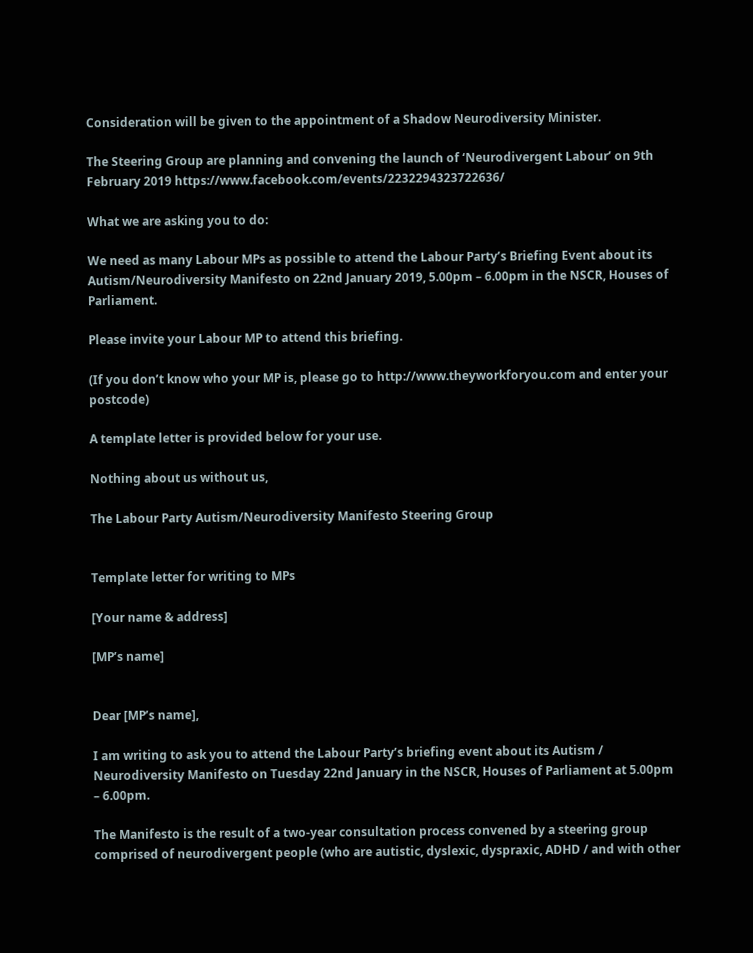Consideration will be given to the appointment of a Shadow Neurodiversity Minister.

The Steering Group are planning and convening the launch of ‘Neurodivergent Labour’ on 9th February 2019 https://www.facebook.com/events/2232294323722636/

What we are asking you to do:

We need as many Labour MPs as possible to attend the Labour Party’s Briefing Event about its Autism/Neurodiversity Manifesto on 22nd January 2019, 5.00pm – 6.00pm in the NSCR, Houses of Parliament.

Please invite your Labour MP to attend this briefing.

(If you don’t know who your MP is, please go to http://www.theyworkforyou.com and enter your postcode)

A template letter is provided below for your use.

Nothing about us without us,

The Labour Party Autism/Neurodiversity Manifesto Steering Group


Template letter for writing to MPs

[Your name & address]

[MP’s name]


Dear [MP’s name],

I am writing to ask you to attend the Labour Party’s briefing event about its Autism / Neurodiversity Manifesto on Tuesday 22nd January in the NSCR, Houses of Parliament at 5.00pm – 6.00pm.

The Manifesto is the result of a two-year consultation process convened by a steering group comprised of neurodivergent people (who are autistic, dyslexic, dyspraxic, ADHD / and with other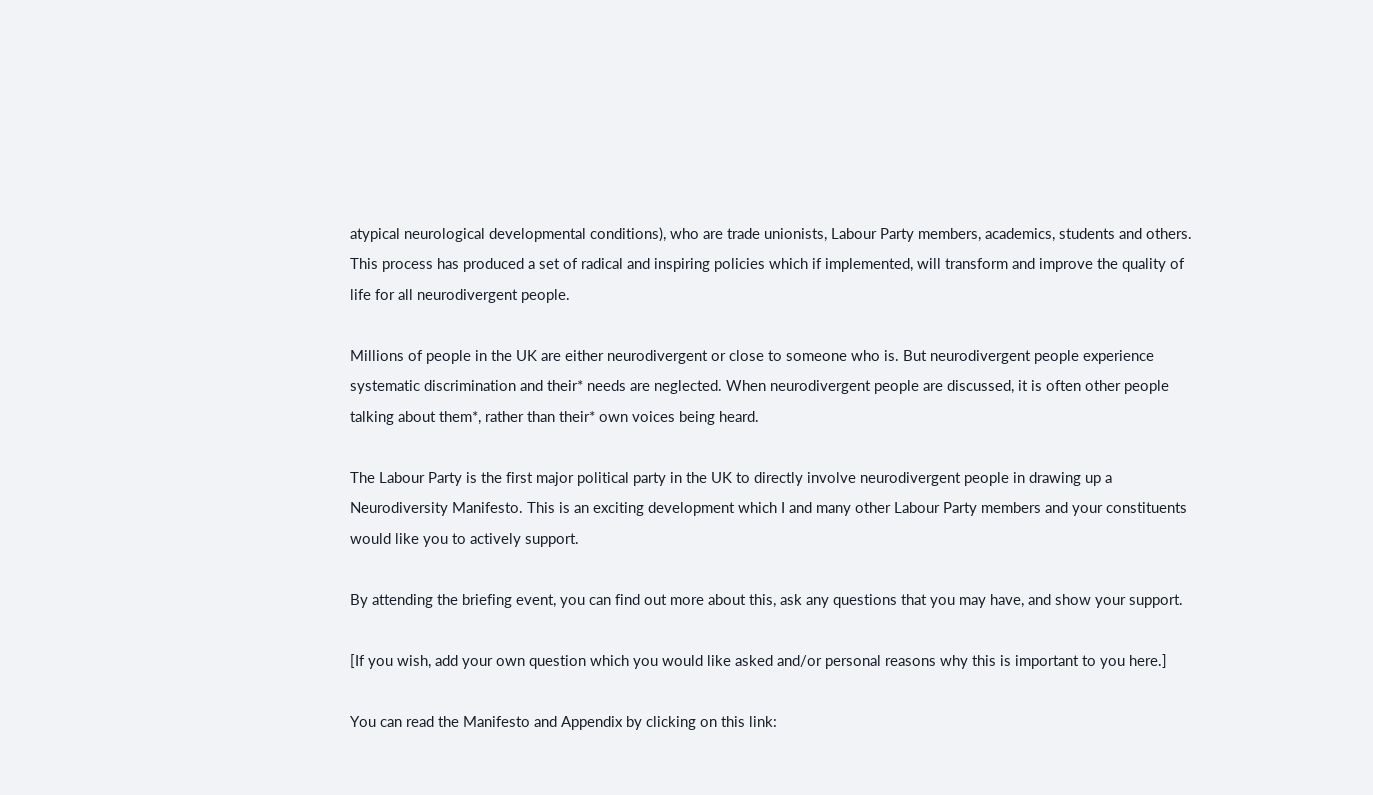atypical neurological developmental conditions), who are trade unionists, Labour Party members, academics, students and others. This process has produced a set of radical and inspiring policies which if implemented, will transform and improve the quality of life for all neurodivergent people.

Millions of people in the UK are either neurodivergent or close to someone who is. But neurodivergent people experience systematic discrimination and their* needs are neglected. When neurodivergent people are discussed, it is often other people talking about them*, rather than their* own voices being heard.

The Labour Party is the first major political party in the UK to directly involve neurodivergent people in drawing up a Neurodiversity Manifesto. This is an exciting development which I and many other Labour Party members and your constituents would like you to actively support.

By attending the briefing event, you can find out more about this, ask any questions that you may have, and show your support.

[If you wish, add your own question which you would like asked and/or personal reasons why this is important to you here.]

You can read the Manifesto and Appendix by clicking on this link: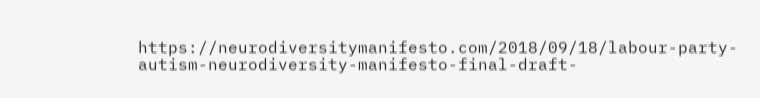https://neurodiversitymanifesto.com/2018/09/18/labour-party-autism-neurodiversity-manifesto-final-draft-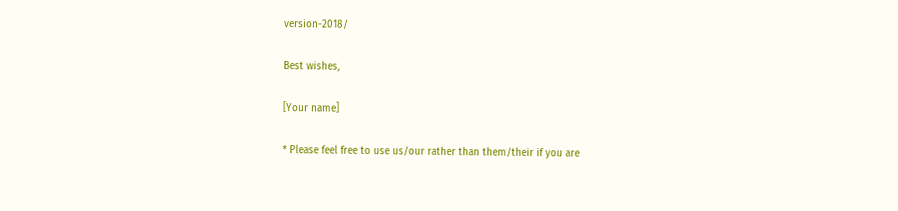version-2018/

Best wishes,

[Your name]

* Please feel free to use us/our rather than them/their if you are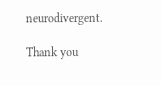neurodivergent.

Thank you